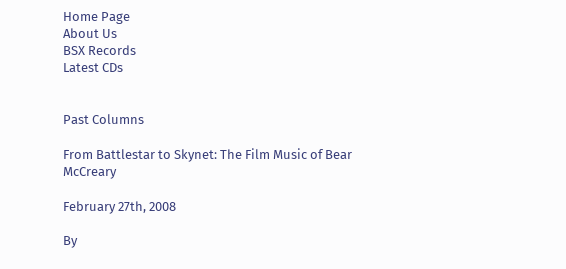Home Page
About Us
BSX Records
Latest CDs


Past Columns

From Battlestar to Skynet: The Film Music of Bear McCreary

February 27th, 2008

By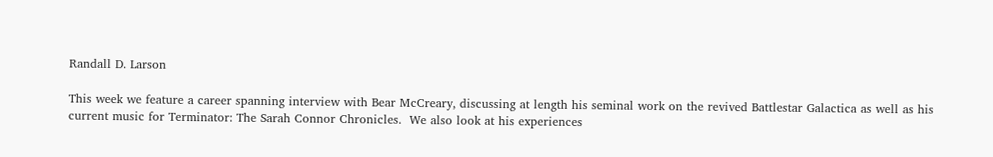Randall D. Larson

This week we feature a career spanning interview with Bear McCreary, discussing at length his seminal work on the revived Battlestar Galactica as well as his current music for Terminator: The Sarah Connor Chronicles.  We also look at his experiences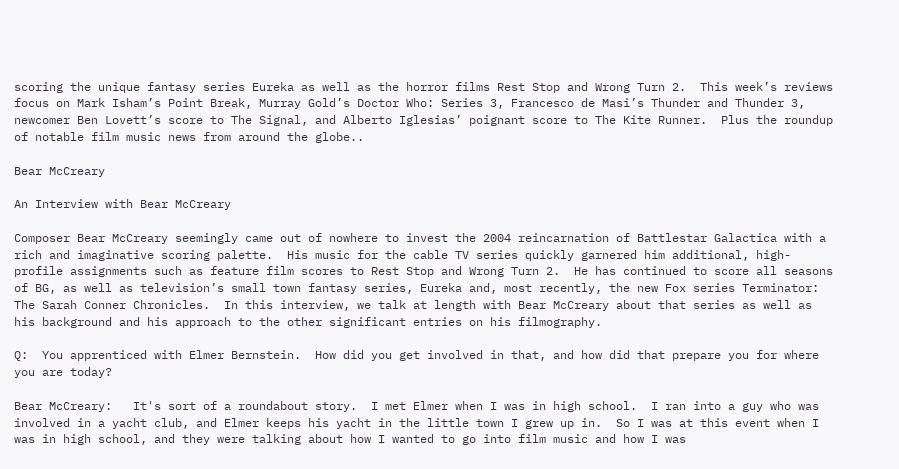scoring the unique fantasy series Eureka as well as the horror films Rest Stop and Wrong Turn 2.  This week’s reviews focus on Mark Isham’s Point Break, Murray Gold’s Doctor Who: Series 3, Francesco de Masi’s Thunder and Thunder 3, newcomer Ben Lovett’s score to The Signal, and Alberto Iglesias’ poignant score to The Kite Runner.  Plus the roundup of notable film music news from around the globe..

Bear McCreary

An Interview with Bear McCreary

Composer Bear McCreary seemingly came out of nowhere to invest the 2004 reincarnation of Battlestar Galactica with a rich and imaginative scoring palette.  His music for the cable TV series quickly garnered him additional, high-profile assignments such as feature film scores to Rest Stop and Wrong Turn 2.  He has continued to score all seasons of BG, as well as television’s small town fantasy series, Eureka and, most recently, the new Fox series Terminator: The Sarah Conner Chronicles.  In this interview, we talk at length with Bear McCreary about that series as well as his background and his approach to the other significant entries on his filmography.

Q:  You apprenticed with Elmer Bernstein.  How did you get involved in that, and how did that prepare you for where you are today?

Bear McCreary:   It's sort of a roundabout story.  I met Elmer when I was in high school.  I ran into a guy who was involved in a yacht club, and Elmer keeps his yacht in the little town I grew up in.  So I was at this event when I was in high school, and they were talking about how I wanted to go into film music and how I was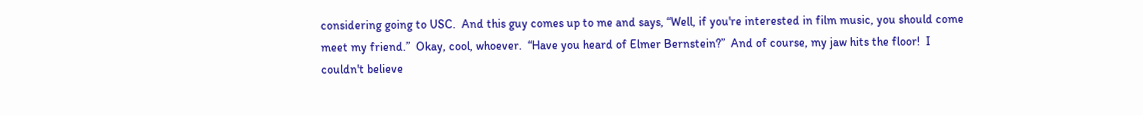considering going to USC.  And this guy comes up to me and says, “Well, if you're interested in film music, you should come meet my friend.”  Okay, cool, whoever.  “Have you heard of Elmer Bernstein?”  And of course, my jaw hits the floor!  I couldn't believe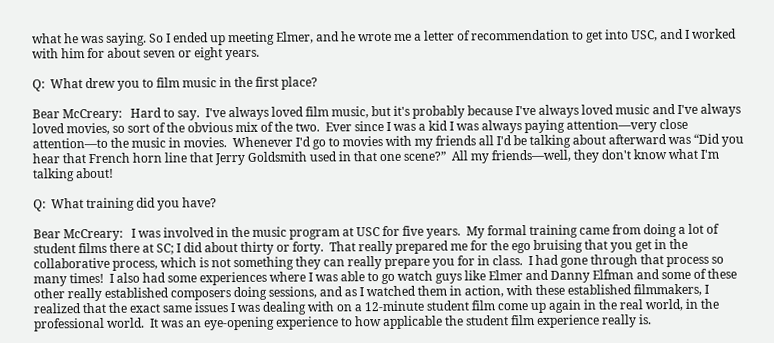what he was saying. So I ended up meeting Elmer, and he wrote me a letter of recommendation to get into USC, and I worked with him for about seven or eight years.

Q:  What drew you to film music in the first place?

Bear McCreary:   Hard to say.  I've always loved film music, but it's probably because I've always loved music and I've always loved movies, so sort of the obvious mix of the two.  Ever since I was a kid I was always paying attention—very close attention—to the music in movies.  Whenever I'd go to movies with my friends all I'd be talking about afterward was “Did you hear that French horn line that Jerry Goldsmith used in that one scene?”  All my friends—well, they don't know what I'm talking about!

Q:  What training did you have?

Bear McCreary:   I was involved in the music program at USC for five years.  My formal training came from doing a lot of student films there at SC; I did about thirty or forty.  That really prepared me for the ego bruising that you get in the collaborative process, which is not something they can really prepare you for in class.  I had gone through that process so many times!  I also had some experiences where I was able to go watch guys like Elmer and Danny Elfman and some of these other really established composers doing sessions, and as I watched them in action, with these established filmmakers, I realized that the exact same issues I was dealing with on a 12-minute student film come up again in the real world, in the professional world.  It was an eye-opening experience to how applicable the student film experience really is.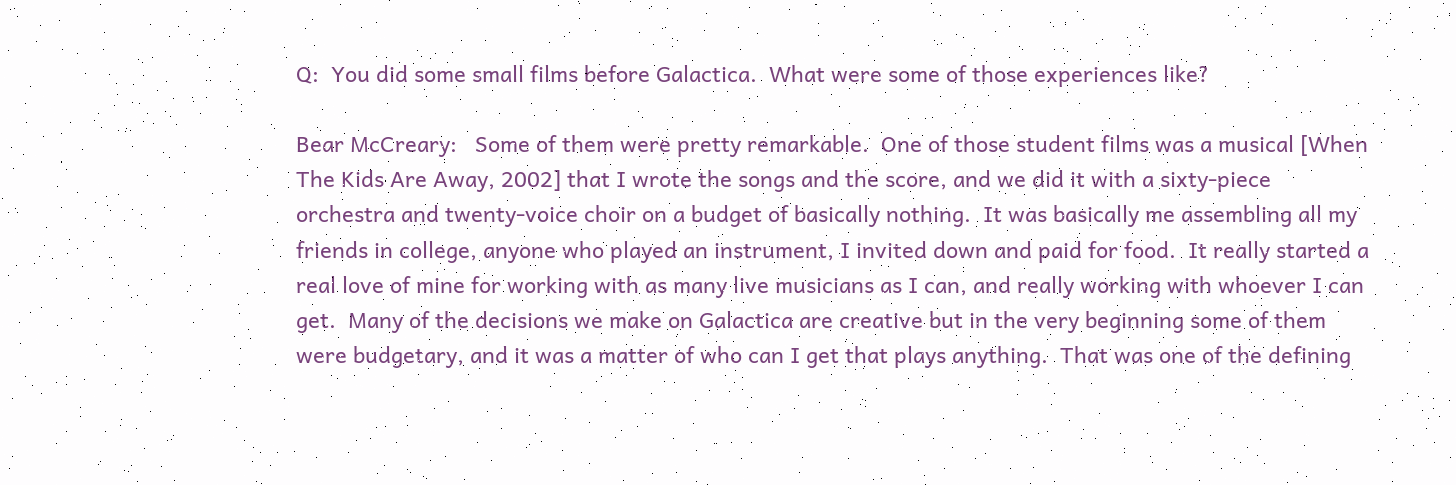Q:  You did some small films before Galactica.  What were some of those experiences like?

Bear McCreary:   Some of them were pretty remarkable.  One of those student films was a musical [When The Kids Are Away, 2002] that I wrote the songs and the score, and we did it with a sixty-piece orchestra and twenty-voice choir on a budget of basically nothing.  It was basically me assembling all my friends in college, anyone who played an instrument, I invited down and paid for food.  It really started a real love of mine for working with as many live musicians as I can, and really working with whoever I can get.  Many of the decisions we make on Galactica are creative but in the very beginning some of them were budgetary, and it was a matter of who can I get that plays anything.  That was one of the defining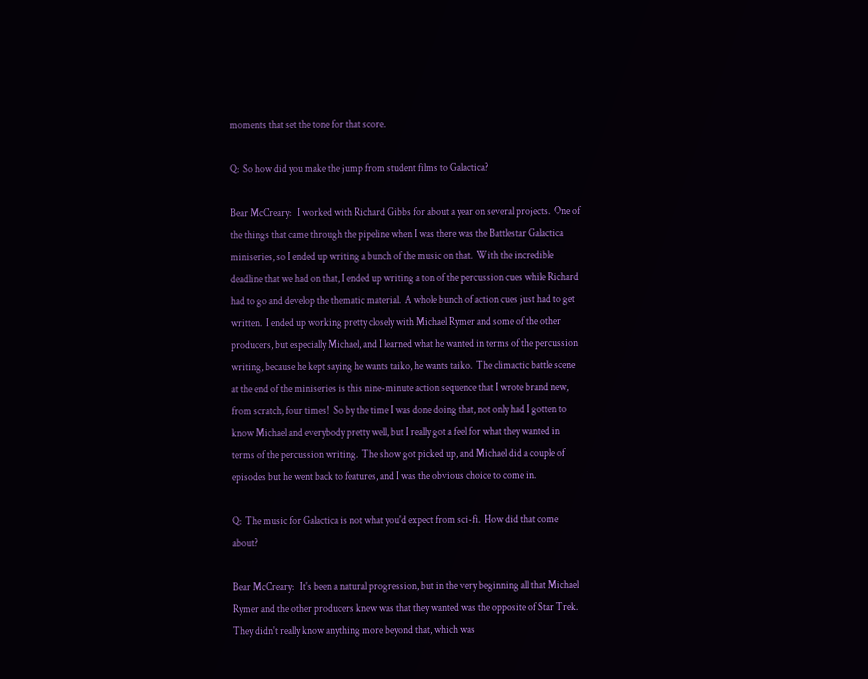moments that set the tone for that score.

Q:  So how did you make the jump from student films to Galactica?

Bear McCreary:   I worked with Richard Gibbs for about a year on several projects.  One of the things that came through the pipeline when I was there was the Battlestar Galactica miniseries, so I ended up writing a bunch of the music on that.  With the incredible deadline that we had on that, I ended up writing a ton of the percussion cues while Richard had to go and develop the thematic material.  A whole bunch of action cues just had to get written.  I ended up working pretty closely with Michael Rymer and some of the other producers, but especially Michael, and I learned what he wanted in terms of the percussion writing, because he kept saying he wants taiko, he wants taiko.  The climactic battle scene at the end of the miniseries is this nine-minute action sequence that I wrote brand new, from scratch, four times!  So by the time I was done doing that, not only had I gotten to know Michael and everybody pretty well, but I really got a feel for what they wanted in terms of the percussion writing.  The show got picked up, and Michael did a couple of episodes but he went back to features, and I was the obvious choice to come in.

Q:  The music for Galactica is not what you'd expect from sci-fi.  How did that come about?

Bear McCreary:   It's been a natural progression, but in the very beginning all that Michael Rymer and the other producers knew was that they wanted was the opposite of Star Trek.  They didn't really know anything more beyond that, which was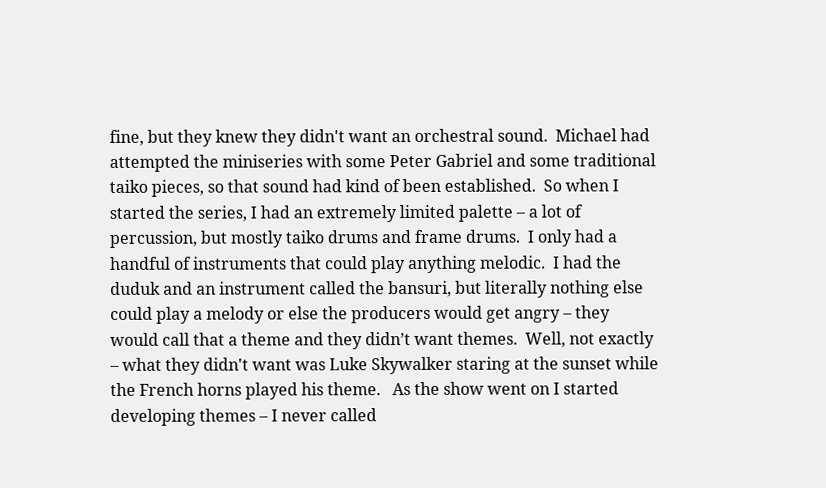fine, but they knew they didn't want an orchestral sound.  Michael had attempted the miniseries with some Peter Gabriel and some traditional taiko pieces, so that sound had kind of been established.  So when I started the series, I had an extremely limited palette – a lot of percussion, but mostly taiko drums and frame drums.  I only had a handful of instruments that could play anything melodic.  I had the duduk and an instrument called the bansuri, but literally nothing else could play a melody or else the producers would get angry – they would call that a theme and they didn’t want themes.  Well, not exactly – what they didn't want was Luke Skywalker staring at the sunset while the French horns played his theme.   As the show went on I started developing themes – I never called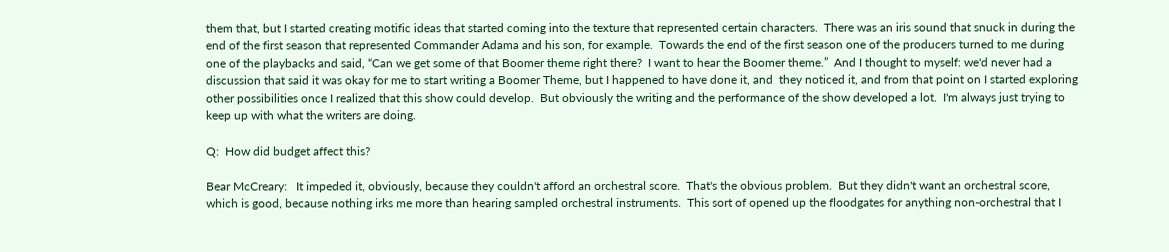them that, but I started creating motific ideas that started coming into the texture that represented certain characters.  There was an iris sound that snuck in during the end of the first season that represented Commander Adama and his son, for example.  Towards the end of the first season one of the producers turned to me during one of the playbacks and said, “Can we get some of that Boomer theme right there?  I want to hear the Boomer theme.”  And I thought to myself: we'd never had a discussion that said it was okay for me to start writing a Boomer Theme, but I happened to have done it, and  they noticed it, and from that point on I started exploring other possibilities once I realized that this show could develop.  But obviously the writing and the performance of the show developed a lot.  I'm always just trying to keep up with what the writers are doing.

Q:  How did budget affect this?

Bear McCreary:   It impeded it, obviously, because they couldn't afford an orchestral score.  That's the obvious problem.  But they didn't want an orchestral score, which is good, because nothing irks me more than hearing sampled orchestral instruments.  This sort of opened up the floodgates for anything non-orchestral that I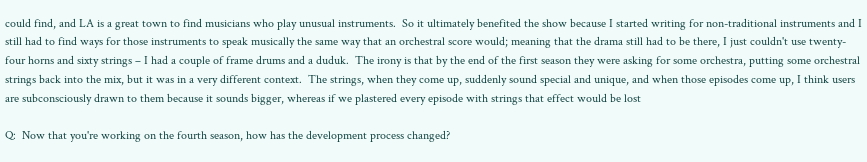could find, and LA is a great town to find musicians who play unusual instruments.  So it ultimately benefited the show because I started writing for non-traditional instruments and I still had to find ways for those instruments to speak musically the same way that an orchestral score would; meaning that the drama still had to be there, I just couldn't use twenty-four horns and sixty strings – I had a couple of frame drums and a duduk.  The irony is that by the end of the first season they were asking for some orchestra, putting some orchestral strings back into the mix, but it was in a very different context.  The strings, when they come up, suddenly sound special and unique, and when those episodes come up, I think users are subconsciously drawn to them because it sounds bigger, whereas if we plastered every episode with strings that effect would be lost

Q:  Now that you're working on the fourth season, how has the development process changed?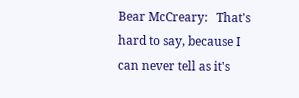Bear McCreary:   That's hard to say, because I can never tell as it's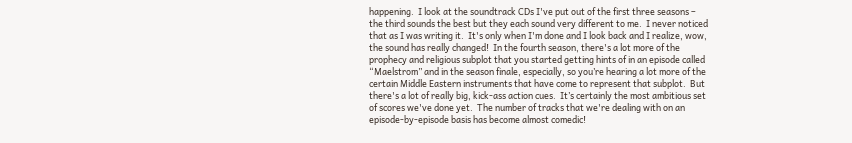happening.  I look at the soundtrack CDs I've put out of the first three seasons – the third sounds the best but they each sound very different to me.  I never noticed that as I was writing it.  It's only when I'm done and I look back and I realize, wow, the sound has really changed!  In the fourth season, there's a lot more of the prophecy and religious subplot that you started getting hints of in an episode called “Maelstrom” and in the season finale, especially, so you’re hearing a lot more of the certain Middle Eastern instruments that have come to represent that subplot.  But there's a lot of really big, kick-ass action cues.  It’s certainly the most ambitious set of scores we've done yet.  The number of tracks that we're dealing with on an episode-by-episode basis has become almost comedic!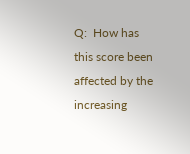Q:  How has this score been affected by the increasing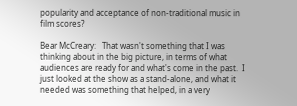popularity and acceptance of non-traditional music in film scores?

Bear McCreary:   That wasn't something that I was thinking about in the big picture, in terms of what audiences are ready for and what's come in the past.  I just looked at the show as a stand-alone, and what it needed was something that helped, in a very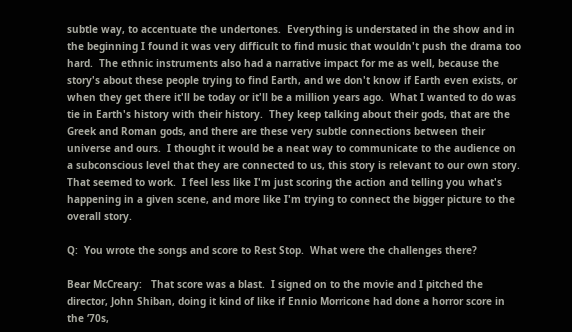subtle way, to accentuate the undertones.  Everything is understated in the show and in the beginning I found it was very difficult to find music that wouldn't push the drama too hard.  The ethnic instruments also had a narrative impact for me as well, because the story's about these people trying to find Earth, and we don't know if Earth even exists, or when they get there it'll be today or it'll be a million years ago.  What I wanted to do was tie in Earth's history with their history.  They keep talking about their gods, that are the Greek and Roman gods, and there are these very subtle connections between their universe and ours.  I thought it would be a neat way to communicate to the audience on a subconscious level that they are connected to us, this story is relevant to our own story.  That seemed to work.  I feel less like I'm just scoring the action and telling you what's happening in a given scene, and more like I'm trying to connect the bigger picture to the overall story.

Q:  You wrote the songs and score to Rest Stop.  What were the challenges there?

Bear McCreary:   That score was a blast.  I signed on to the movie and I pitched the director, John Shiban, doing it kind of like if Ennio Morricone had done a horror score in the ‘70s,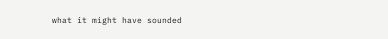what it might have sounded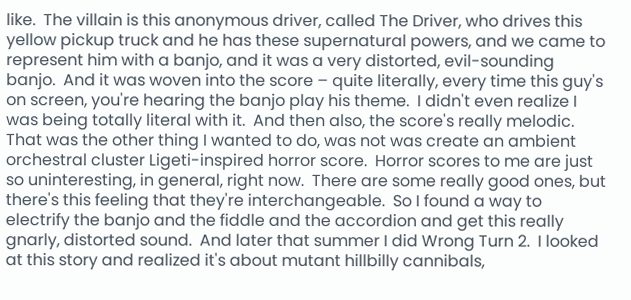like.  The villain is this anonymous driver, called The Driver, who drives this yellow pickup truck and he has these supernatural powers, and we came to represent him with a banjo, and it was a very distorted, evil-sounding banjo.  And it was woven into the score – quite literally, every time this guy's on screen, you're hearing the banjo play his theme.  I didn't even realize I was being totally literal with it.  And then also, the score's really melodic.  That was the other thing I wanted to do, was not was create an ambient orchestral cluster Ligeti-inspired horror score.  Horror scores to me are just so uninteresting, in general, right now.  There are some really good ones, but there's this feeling that they're interchangeable.  So I found a way to electrify the banjo and the fiddle and the accordion and get this really gnarly, distorted sound.  And later that summer I did Wrong Turn 2.  I looked at this story and realized it's about mutant hillbilly cannibals,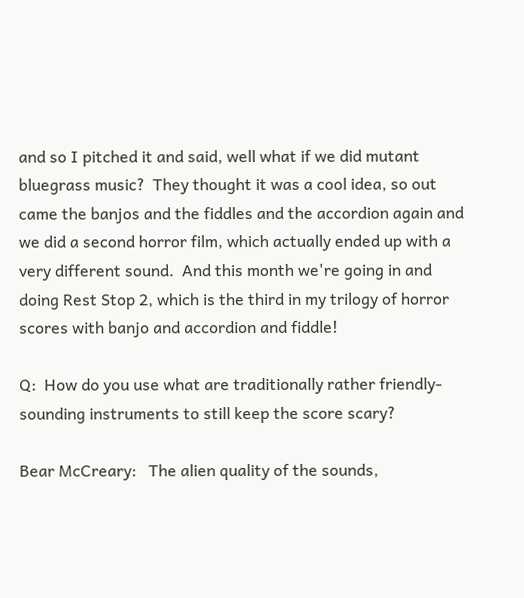and so I pitched it and said, well what if we did mutant bluegrass music?  They thought it was a cool idea, so out came the banjos and the fiddles and the accordion again and we did a second horror film, which actually ended up with a very different sound.  And this month we're going in and doing Rest Stop 2, which is the third in my trilogy of horror scores with banjo and accordion and fiddle!

Q:  How do you use what are traditionally rather friendly-sounding instruments to still keep the score scary?

Bear McCreary:   The alien quality of the sounds,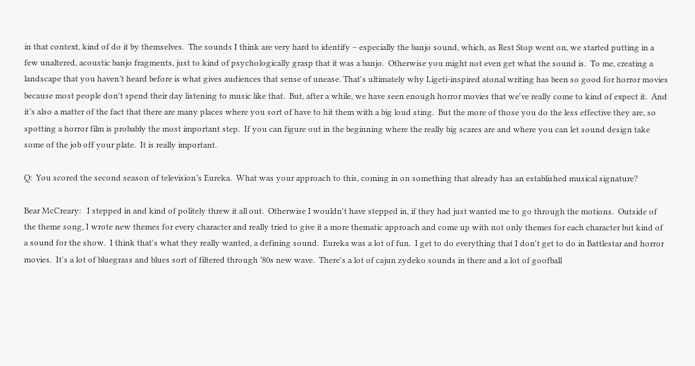in that context, kind of do it by themselves.  The sounds I think are very hard to identify – especially the banjo sound, which, as Rest Stop went on, we started putting in a few unaltered, acoustic banjo fragments, just to kind of psychologically grasp that it was a banjo.  Otherwise you might not even get what the sound is.  To me, creating a landscape that you haven’t heard before is what gives audiences that sense of unease. That's ultimately why Ligeti-inspired atonal writing has been so good for horror movies because most people don't spend their day listening to music like that.  But, after a while, we have seen enough horror movies that we've really come to kind of expect it.  And it’s also a matter of the fact that there are many places where you sort of have to hit them with a big loud sting.  But the more of those you do the less effective they are, so spotting a horror film is probably the most important step.  If you can figure out in the beginning where the really big scares are and where you can let sound design take some of the job off your plate.  It is really important.

Q:  You scored the second season of television’s Eureka.  What was your approach to this, coming in on something that already has an established musical signature?

Bear McCreary:   I stepped in and kind of politely threw it all out.  Otherwise I wouldn't have stepped in, if they had just wanted me to go through the motions.  Outside of the theme song, I wrote new themes for every character and really tried to give it a more thematic approach and come up with not only themes for each character but kind of a sound for the show.  I think that's what they really wanted, a defining sound.  Eureka was a lot of fun.  I get to do everything that I don't get to do in Battlestar and horror movies.  It's a lot of bluegrass and blues sort of filtered through ’80s new wave.  There's a lot of cajun zydeko sounds in there and a lot of goofball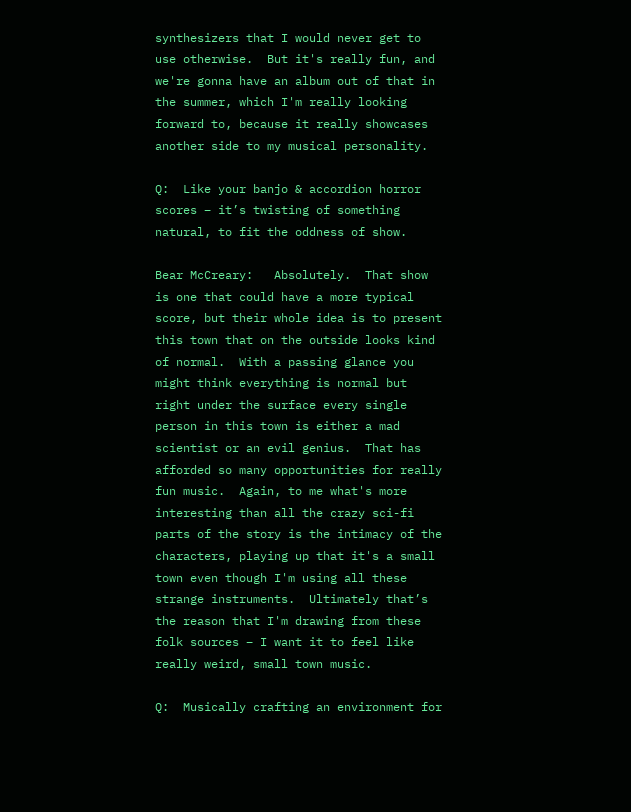synthesizers that I would never get to use otherwise.  But it's really fun, and we're gonna have an album out of that in the summer, which I'm really looking forward to, because it really showcases another side to my musical personality.

Q:  Like your banjo & accordion horror scores – it’s twisting of something natural, to fit the oddness of show.

Bear McCreary:   Absolutely.  That show is one that could have a more typical score, but their whole idea is to present this town that on the outside looks kind of normal.  With a passing glance you might think everything is normal but right under the surface every single person in this town is either a mad scientist or an evil genius.  That has afforded so many opportunities for really fun music.  Again, to me what's more interesting than all the crazy sci-fi parts of the story is the intimacy of the characters, playing up that it's a small town even though I'm using all these strange instruments.  Ultimately that’s the reason that I'm drawing from these folk sources – I want it to feel like really weird, small town music.

Q:  Musically crafting an environment for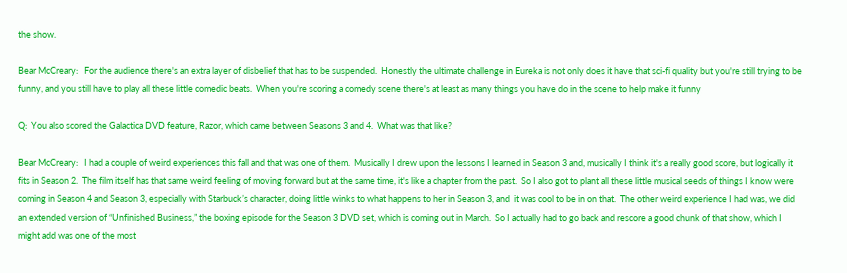the show.

Bear McCreary:   For the audience there's an extra layer of disbelief that has to be suspended.  Honestly the ultimate challenge in Eureka is not only does it have that sci-fi quality but you're still trying to be funny, and you still have to play all these little comedic beats.  When you're scoring a comedy scene there's at least as many things you have do in the scene to help make it funny

Q:  You also scored the Galactica DVD feature, Razor, which came between Seasons 3 and 4.  What was that like?

Bear McCreary:   I had a couple of weird experiences this fall and that was one of them.  Musically I drew upon the lessons I learned in Season 3 and, musically I think it's a really good score, but logically it fits in Season 2.  The film itself has that same weird feeling of moving forward but at the same time, it's like a chapter from the past.  So I also got to plant all these little musical seeds of things I know were coming in Season 4 and Season 3, especially with Starbuck’s character, doing little winks to what happens to her in Season 3, and  it was cool to be in on that.  The other weird experience I had was, we did an extended version of “Unfinished Business,” the boxing episode for the Season 3 DVD set, which is coming out in March.  So I actually had to go back and rescore a good chunk of that show, which I might add was one of the most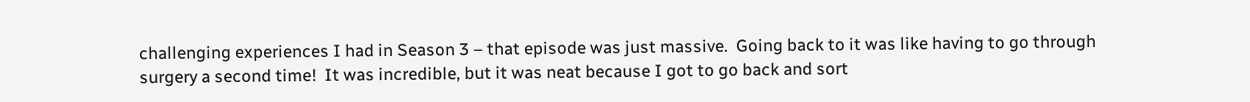challenging experiences I had in Season 3 – that episode was just massive.  Going back to it was like having to go through surgery a second time!  It was incredible, but it was neat because I got to go back and sort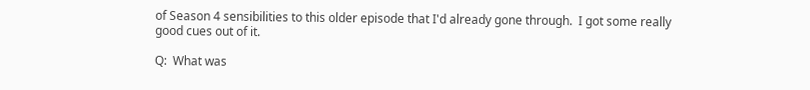of Season 4 sensibilities to this older episode that I'd already gone through.  I got some really good cues out of it.

Q:  What was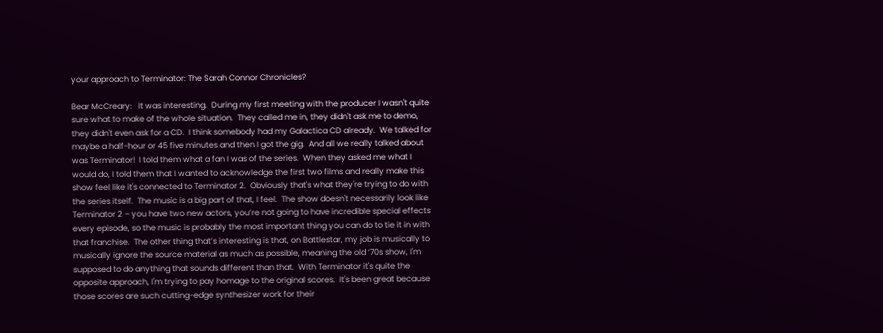your approach to Terminator: The Sarah Connor Chronicles?

Bear McCreary:   It was interesting.  During my first meeting with the producer I wasn't quite sure what to make of the whole situation.  They called me in, they didn't ask me to demo, they didn't even ask for a CD.  I think somebody had my Galactica CD already.  We talked for maybe a half-hour or 45 five minutes and then I got the gig.  And all we really talked about was Terminator!  I told them what a fan I was of the series.  When they asked me what I would do, I told them that I wanted to acknowledge the first two films and really make this show feel like it's connected to Terminator 2.  Obviously that's what they're trying to do with the series itself.  The music is a big part of that, I feel.  The show doesn't necessarily look like Terminator 2 – you have two new actors, you’re not going to have incredible special effects every episode, so the music is probably the most important thing you can do to tie it in with that franchise.  The other thing that’s interesting is that, on Battlestar, my job is musically to musically ignore the source material as much as possible, meaning the old ‘70s show, I'm supposed to do anything that sounds different than that.  With Terminator it's quite the opposite approach, I'm trying to pay homage to the original scores.  It's been great because those scores are such cutting-edge synthesizer work for their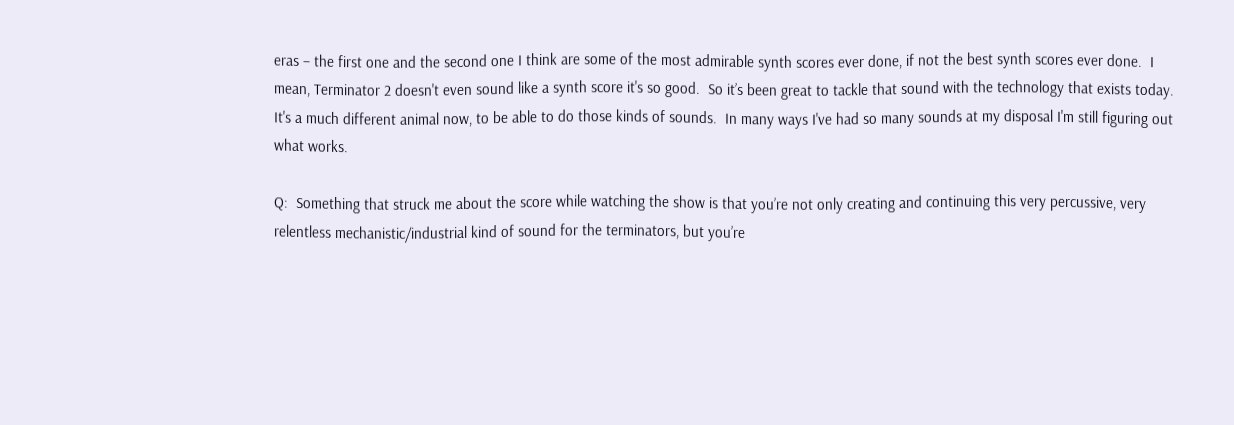eras – the first one and the second one I think are some of the most admirable synth scores ever done, if not the best synth scores ever done.  I mean, Terminator 2 doesn't even sound like a synth score it's so good.  So it’s been great to tackle that sound with the technology that exists today.  It's a much different animal now, to be able to do those kinds of sounds.  In many ways I've had so many sounds at my disposal I'm still figuring out what works.

Q:  Something that struck me about the score while watching the show is that you’re not only creating and continuing this very percussive, very relentless mechanistic/industrial kind of sound for the terminators, but you’re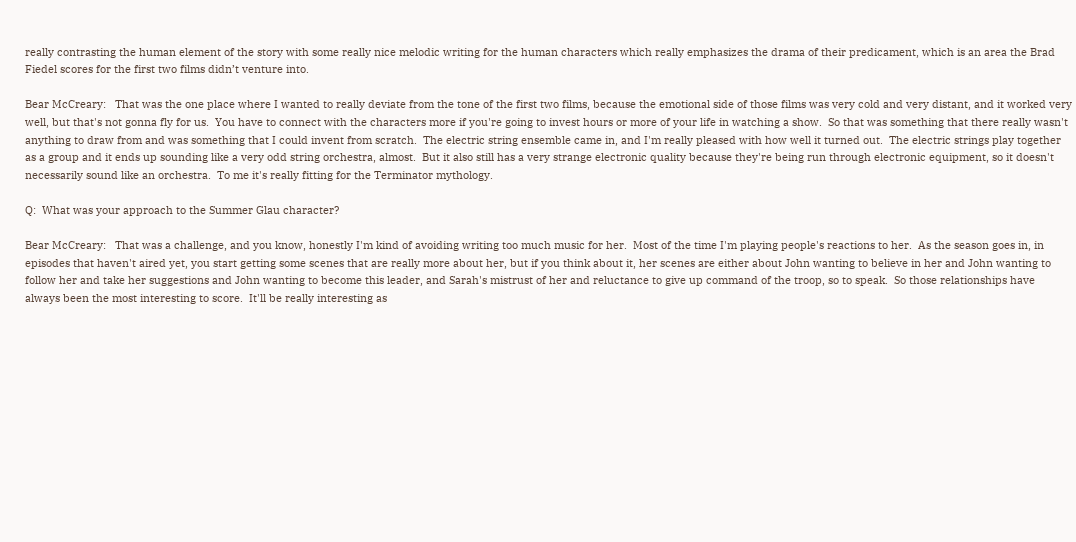really contrasting the human element of the story with some really nice melodic writing for the human characters which really emphasizes the drama of their predicament, which is an area the Brad Fiedel scores for the first two films didn’t venture into.

Bear McCreary:   That was the one place where I wanted to really deviate from the tone of the first two films, because the emotional side of those films was very cold and very distant, and it worked very well, but that's not gonna fly for us.  You have to connect with the characters more if you're going to invest hours or more of your life in watching a show.  So that was something that there really wasn't anything to draw from and was something that I could invent from scratch.  The electric string ensemble came in, and I'm really pleased with how well it turned out.  The electric strings play together as a group and it ends up sounding like a very odd string orchestra, almost.  But it also still has a very strange electronic quality because they're being run through electronic equipment, so it doesn't necessarily sound like an orchestra.  To me it's really fitting for the Terminator mythology.

Q:  What was your approach to the Summer Glau character?

Bear McCreary:   That was a challenge, and you know, honestly I'm kind of avoiding writing too much music for her.  Most of the time I'm playing people's reactions to her.  As the season goes in, in episodes that haven't aired yet, you start getting some scenes that are really more about her, but if you think about it, her scenes are either about John wanting to believe in her and John wanting to follow her and take her suggestions and John wanting to become this leader, and Sarah's mistrust of her and reluctance to give up command of the troop, so to speak.  So those relationships have always been the most interesting to score.  It'll be really interesting as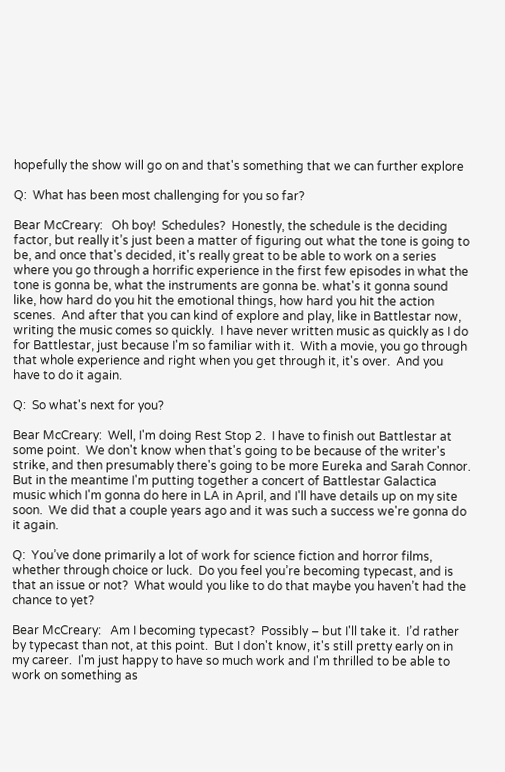hopefully the show will go on and that's something that we can further explore

Q:  What has been most challenging for you so far?

Bear McCreary:   Oh boy!  Schedules?  Honestly, the schedule is the deciding factor, but really it’s just been a matter of figuring out what the tone is going to be, and once that's decided, it's really great to be able to work on a series where you go through a horrific experience in the first few episodes in what the tone is gonna be, what the instruments are gonna be. what's it gonna sound like, how hard do you hit the emotional things, how hard you hit the action scenes.  And after that you can kind of explore and play, like in Battlestar now, writing the music comes so quickly.  I have never written music as quickly as I do for Battlestar, just because I'm so familiar with it.  With a movie, you go through that whole experience and right when you get through it, it's over.  And you have to do it again.

Q:  So what's next for you?

Bear McCreary:  Well, I'm doing Rest Stop 2.  I have to finish out Battlestar at some point.  We don't know when that's going to be because of the writer's strike, and then presumably there's going to be more Eureka and Sarah Connor.  But in the meantime I'm putting together a concert of Battlestar Galactica music which I'm gonna do here in LA in April, and I'll have details up on my site soon.  We did that a couple years ago and it was such a success we're gonna do it again.

Q:  You’ve done primarily a lot of work for science fiction and horror films, whether through choice or luck.  Do you feel you’re becoming typecast, and is that an issue or not?  What would you like to do that maybe you haven’t had the chance to yet?

Bear McCreary:   Am I becoming typecast?  Possibly – but I'll take it.  I’d rather by typecast than not, at this point.  But I don't know, it's still pretty early on in my career.  I'm just happy to have so much work and I'm thrilled to be able to work on something as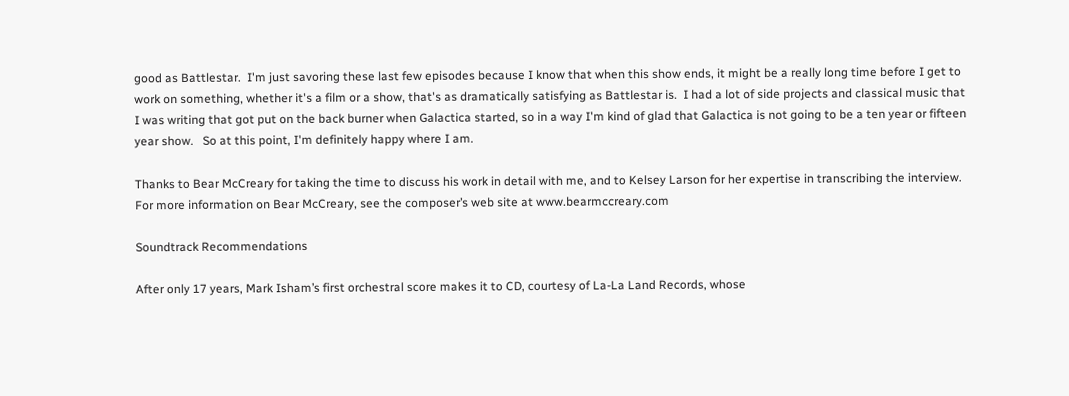good as Battlestar.  I'm just savoring these last few episodes because I know that when this show ends, it might be a really long time before I get to work on something, whether it's a film or a show, that's as dramatically satisfying as Battlestar is.  I had a lot of side projects and classical music that I was writing that got put on the back burner when Galactica started, so in a way I'm kind of glad that Galactica is not going to be a ten year or fifteen year show.   So at this point, I'm definitely happy where I am.

Thanks to Bear McCreary for taking the time to discuss his work in detail with me, and to Kelsey Larson for her expertise in transcribing the interview.  For more information on Bear McCreary, see the composer’s web site at www.bearmccreary.com

Soundtrack Recommendations

After only 17 years, Mark Isham’s first orchestral score makes it to CD, courtesy of La-La Land Records, whose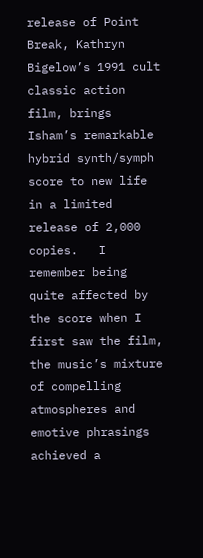release of Point Break, Kathryn Bigelow’s 1991 cult classic action film, brings Isham’s remarkable hybrid synth/symph score to new life in a limited release of 2,000 copies.   I remember being quite affected by the score when I first saw the film, the music’s mixture of compelling atmospheres and emotive phrasings achieved a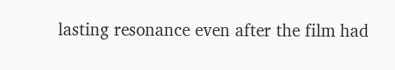lasting resonance even after the film had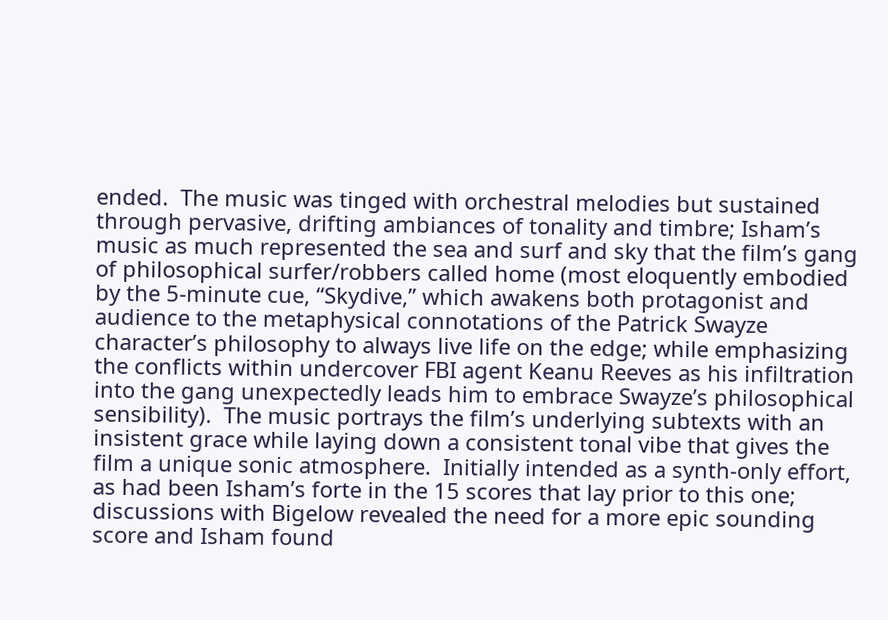ended.  The music was tinged with orchestral melodies but sustained through pervasive, drifting ambiances of tonality and timbre; Isham’s music as much represented the sea and surf and sky that the film’s gang of philosophical surfer/robbers called home (most eloquently embodied by the 5-minute cue, “Skydive,” which awakens both protagonist and audience to the metaphysical connotations of the Patrick Swayze character’s philosophy to always live life on the edge; while emphasizing the conflicts within undercover FBI agent Keanu Reeves as his infiltration into the gang unexpectedly leads him to embrace Swayze’s philosophical sensibility).  The music portrays the film’s underlying subtexts with an insistent grace while laying down a consistent tonal vibe that gives the film a unique sonic atmosphere.  Initially intended as a synth-only effort, as had been Isham’s forte in the 15 scores that lay prior to this one; discussions with Bigelow revealed the need for a more epic sounding score and Isham found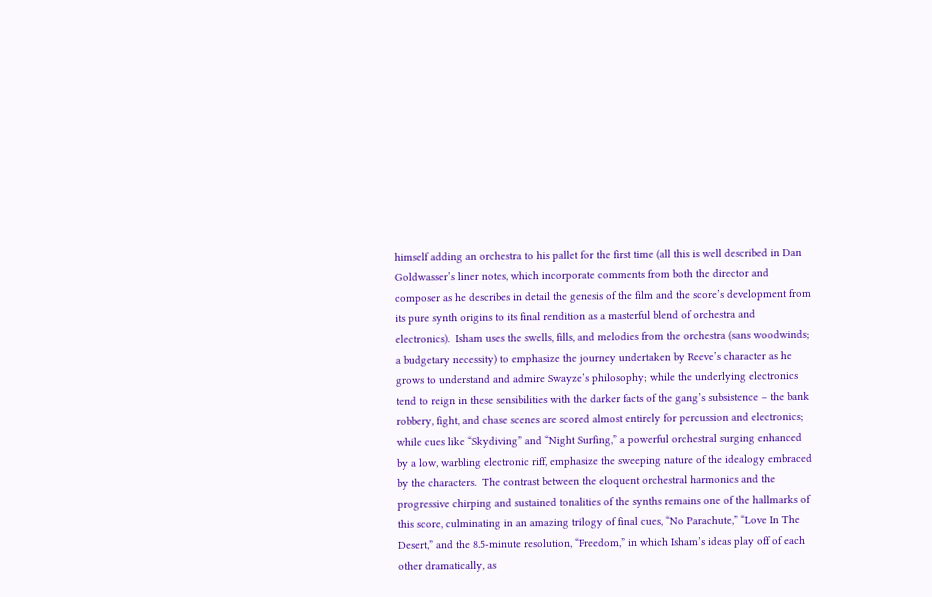himself adding an orchestra to his pallet for the first time (all this is well described in Dan Goldwasser’s liner notes, which incorporate comments from both the director and composer as he describes in detail the genesis of the film and the score’s development from its pure synth origins to its final rendition as a masterful blend of orchestra and electronics).  Isham uses the swells, fills, and melodies from the orchestra (sans woodwinds; a budgetary necessity) to emphasize the journey undertaken by Reeve’s character as he grows to understand and admire Swayze’s philosophy; while the underlying electronics tend to reign in these sensibilities with the darker facts of the gang’s subsistence – the bank robbery, fight, and chase scenes are scored almost entirely for percussion and electronics; while cues like “Skydiving” and “Night Surfing,” a powerful orchestral surging enhanced by a low, warbling electronic riff, emphasize the sweeping nature of the idealogy embraced by the characters.  The contrast between the eloquent orchestral harmonics and the progressive chirping and sustained tonalities of the synths remains one of the hallmarks of this score, culminating in an amazing trilogy of final cues, “No Parachute,” “Love In The Desert,” and the 8.5-minute resolution, “Freedom,” in which Isham’s ideas play off of each other dramatically, as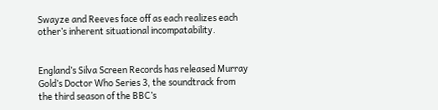Swayze and Reeves face off as each realizes each other’s inherent situational incompatability.


England’s Silva Screen Records has released Murray Gold’s Doctor Who Series 3, the soundtrack from the third season of the BBC’s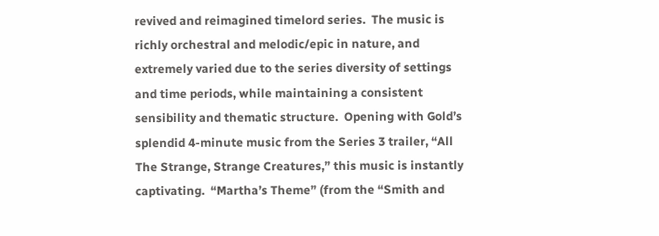revived and reimagined timelord series.  The music is richly orchestral and melodic/epic in nature, and extremely varied due to the series diversity of settings and time periods, while maintaining a consistent sensibility and thematic structure.  Opening with Gold’s splendid 4-minute music from the Series 3 trailer, “All The Strange, Strange Creatures,” this music is instantly captivating.  “Martha’s Theme” (from the “Smith and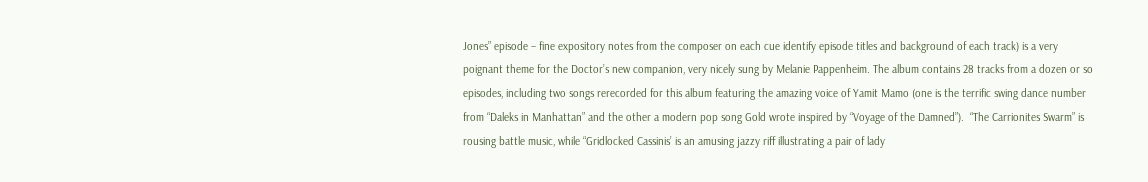Jones” episode – fine expository notes from the composer on each cue identify episode titles and background of each track) is a very poignant theme for the Doctor’s new companion, very nicely sung by Melanie Pappenheim. The album contains 28 tracks from a dozen or so episodes, including two songs rerecorded for this album featuring the amazing voice of Yamit Mamo (one is the terrific swing dance number from “Daleks in Manhattan” and the other a modern pop song Gold wrote inspired by “Voyage of the Damned”).  “The Carrionites Swarm” is rousing battle music, while “Gridlocked Cassinis’ is an amusing jazzy riff illustrating a pair of lady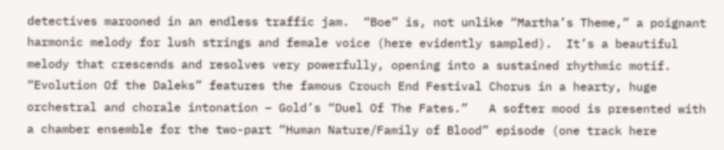detectives marooned in an endless traffic jam.  “Boe” is, not unlike “Martha’s Theme,” a poignant harmonic melody for lush strings and female voice (here evidently sampled).  It’s a beautiful melody that crescends and resolves very powerfully, opening into a sustained rhythmic motif.  “Evolution Of the Daleks” features the famous Crouch End Festival Chorus in a hearty, huge orchestral and chorale intonation – Gold’s “Duel Of The Fates.”   A softer mood is presented with a chamber ensemble for the two-part “Human Nature/Family of Blood” episode (one track here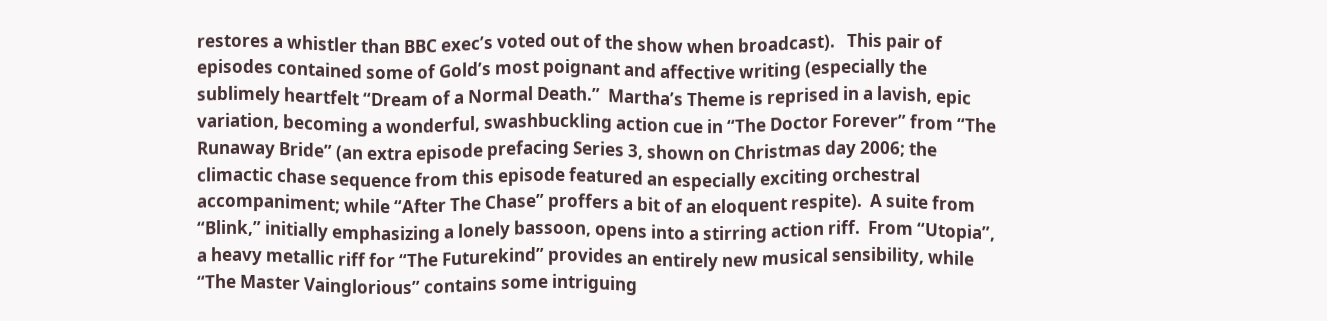restores a whistler than BBC exec’s voted out of the show when broadcast).   This pair of episodes contained some of Gold’s most poignant and affective writing (especially the sublimely heartfelt “Dream of a Normal Death.”  Martha’s Theme is reprised in a lavish, epic variation, becoming a wonderful, swashbuckling action cue in “The Doctor Forever” from “The Runaway Bride” (an extra episode prefacing Series 3, shown on Christmas day 2006; the climactic chase sequence from this episode featured an especially exciting orchestral accompaniment; while “After The Chase” proffers a bit of an eloquent respite).  A suite from “Blink,” initially emphasizing a lonely bassoon, opens into a stirring action riff.  From “Utopia”, a heavy metallic riff for “The Futurekind” provides an entirely new musical sensibility, while “The Master Vainglorious” contains some intriguing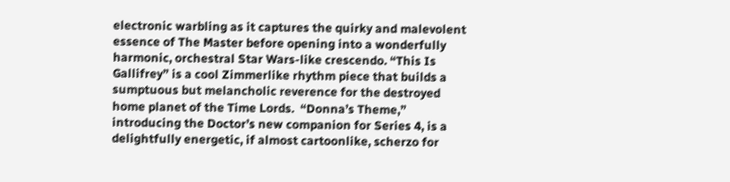electronic warbling as it captures the quirky and malevolent essence of The Master before opening into a wonderfully harmonic, orchestral Star Wars-like crescendo. “This Is Gallifrey” is a cool Zimmerlike rhythm piece that builds a sumptuous but melancholic reverence for the destroyed home planet of the Time Lords.  “Donna’s Theme,” introducing the Doctor’s new companion for Series 4, is a delightfully energetic, if almost cartoonlike, scherzo for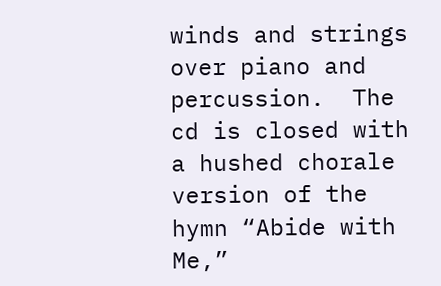winds and strings over piano and percussion.  The cd is closed with a hushed chorale version of the hymn “Abide with Me,”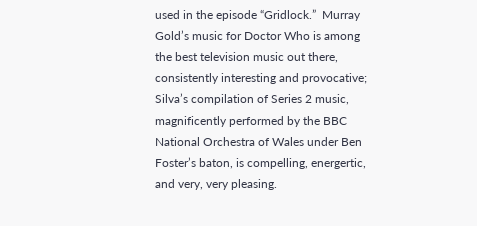used in the episode “Gridlock.”  Murray Gold’s music for Doctor Who is among the best television music out there, consistently interesting and provocative; Silva’s compilation of Series 2 music, magnificently performed by the BBC National Orchestra of Wales under Ben Foster’s baton, is compelling, energertic, and very, very pleasing.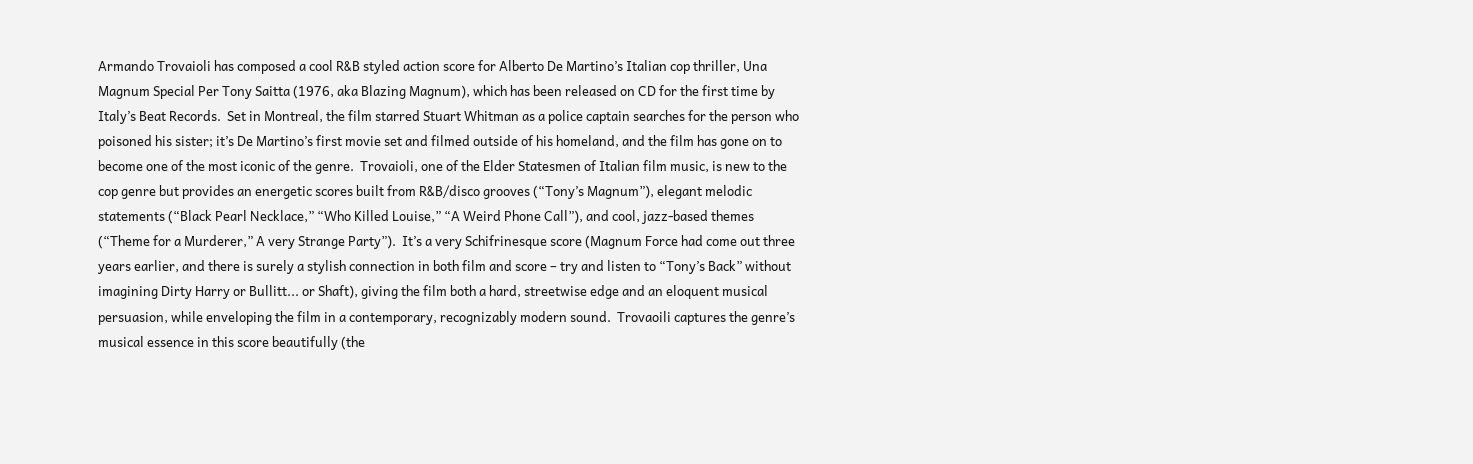Armando Trovaioli has composed a cool R&B styled action score for Alberto De Martino’s Italian cop thriller, Una Magnum Special Per Tony Saitta (1976, aka Blazing Magnum), which has been released on CD for the first time by Italy’s Beat Records.  Set in Montreal, the film starred Stuart Whitman as a police captain searches for the person who poisoned his sister; it’s De Martino’s first movie set and filmed outside of his homeland, and the film has gone on to become one of the most iconic of the genre.  Trovaioli, one of the Elder Statesmen of Italian film music, is new to the cop genre but provides an energetic scores built from R&B/disco grooves (“Tony’s Magnum”), elegant melodic statements (“Black Pearl Necklace,” “Who Killed Louise,” “A Weird Phone Call”), and cool, jazz-based themes (“Theme for a Murderer,” A very Strange Party”).  It’s a very Schifrinesque score (Magnum Force had come out three years earlier, and there is surely a stylish connection in both film and score – try and listen to “Tony’s Back” without imagining Dirty Harry or Bullitt... or Shaft), giving the film both a hard, streetwise edge and an eloquent musical persuasion, while enveloping the film in a contemporary, recognizably modern sound.  Trovaoili captures the genre’s musical essence in this score beautifully (the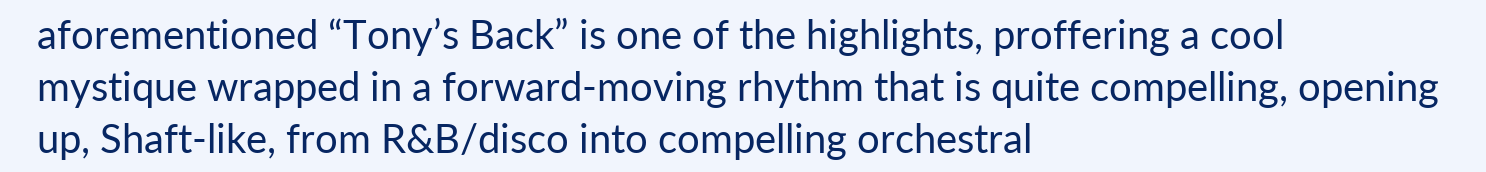aforementioned “Tony’s Back” is one of the highlights, proffering a cool mystique wrapped in a forward-moving rhythm that is quite compelling, opening up, Shaft-like, from R&B/disco into compelling orchestral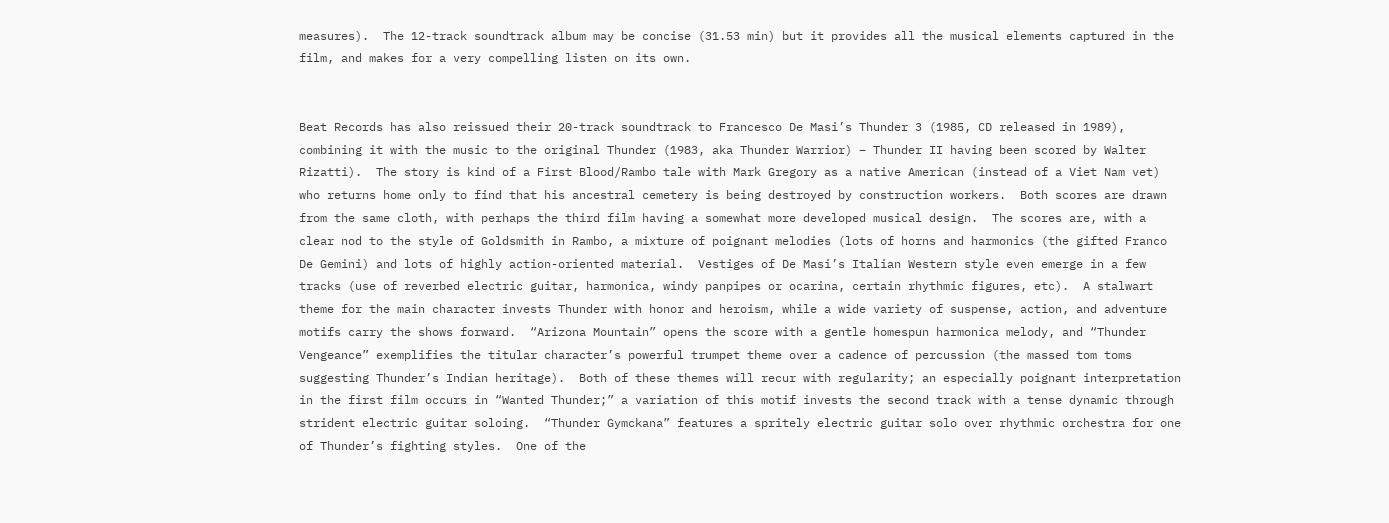measures).  The 12-track soundtrack album may be concise (31.53 min) but it provides all the musical elements captured in the film, and makes for a very compelling listen on its own.


Beat Records has also reissued their 20-track soundtrack to Francesco De Masi’s Thunder 3 (1985, CD released in 1989), combining it with the music to the original Thunder (1983, aka Thunder Warrior) – Thunder II having been scored by Walter Rizatti).  The story is kind of a First Blood/Rambo tale with Mark Gregory as a native American (instead of a Viet Nam vet) who returns home only to find that his ancestral cemetery is being destroyed by construction workers.  Both scores are drawn from the same cloth, with perhaps the third film having a somewhat more developed musical design.  The scores are, with a clear nod to the style of Goldsmith in Rambo, a mixture of poignant melodies (lots of horns and harmonics (the gifted Franco De Gemini) and lots of highly action-oriented material.  Vestiges of De Masi’s Italian Western style even emerge in a few tracks (use of reverbed electric guitar, harmonica, windy panpipes or ocarina, certain rhythmic figures, etc).  A stalwart theme for the main character invests Thunder with honor and heroism, while a wide variety of suspense, action, and adventure motifs carry the shows forward.  “Arizona Mountain” opens the score with a gentle homespun harmonica melody, and “Thunder Vengeance” exemplifies the titular character’s powerful trumpet theme over a cadence of percussion (the massed tom toms suggesting Thunder’s Indian heritage).  Both of these themes will recur with regularity; an especially poignant interpretation in the first film occurs in “Wanted Thunder;” a variation of this motif invests the second track with a tense dynamic through strident electric guitar soloing.  “Thunder Gymckana” features a spritely electric guitar solo over rhythmic orchestra for one of Thunder’s fighting styles.  One of the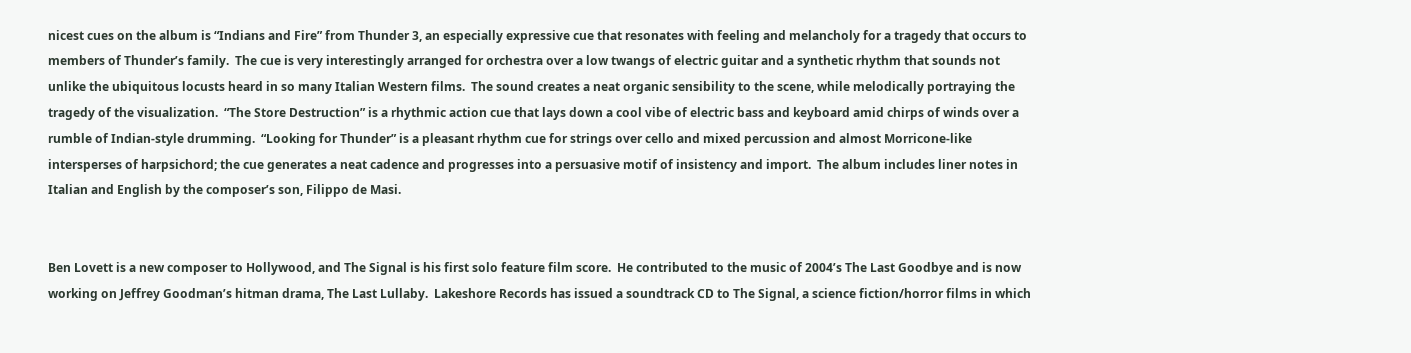nicest cues on the album is “Indians and Fire” from Thunder 3, an especially expressive cue that resonates with feeling and melancholy for a tragedy that occurs to members of Thunder’s family.  The cue is very interestingly arranged for orchestra over a low twangs of electric guitar and a synthetic rhythm that sounds not unlike the ubiquitous locusts heard in so many Italian Western films.  The sound creates a neat organic sensibility to the scene, while melodically portraying the tragedy of the visualization.  “The Store Destruction” is a rhythmic action cue that lays down a cool vibe of electric bass and keyboard amid chirps of winds over a rumble of Indian-style drumming.  “Looking for Thunder” is a pleasant rhythm cue for strings over cello and mixed percussion and almost Morricone-like intersperses of harpsichord; the cue generates a neat cadence and progresses into a persuasive motif of insistency and import.  The album includes liner notes in Italian and English by the composer’s son, Filippo de Masi.


Ben Lovett is a new composer to Hollywood, and The Signal is his first solo feature film score.  He contributed to the music of 2004’s The Last Goodbye and is now working on Jeffrey Goodman’s hitman drama, The Last Lullaby.  Lakeshore Records has issued a soundtrack CD to The Signal, a science fiction/horror films in which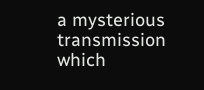a mysterious transmission which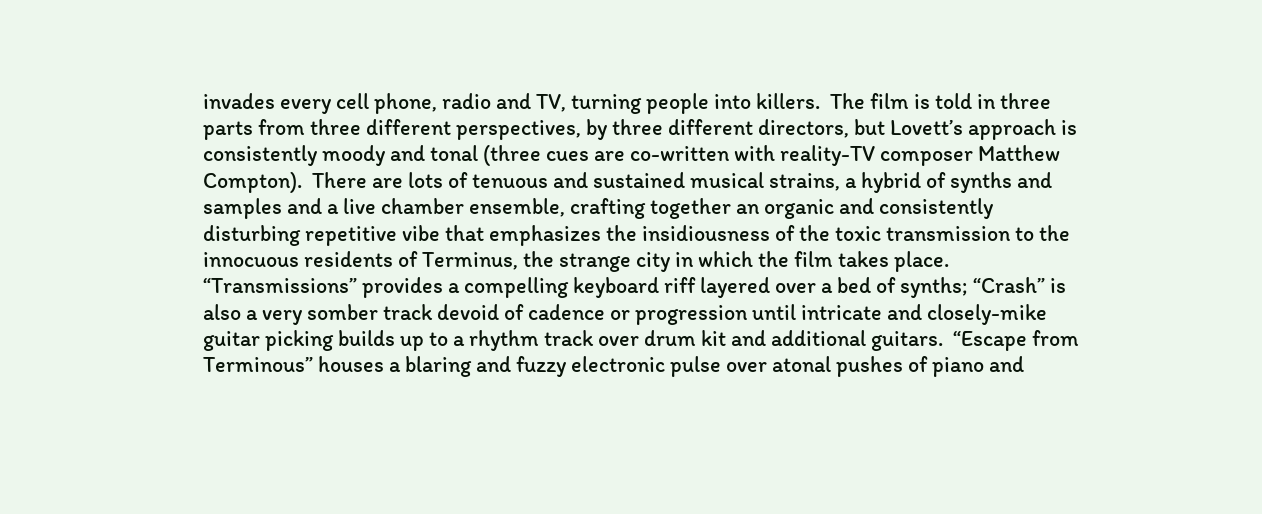invades every cell phone, radio and TV, turning people into killers.  The film is told in three parts from three different perspectives, by three different directors, but Lovett’s approach is consistently moody and tonal (three cues are co-written with reality-TV composer Matthew Compton).  There are lots of tenuous and sustained musical strains, a hybrid of synths and samples and a live chamber ensemble, crafting together an organic and consistently disturbing repetitive vibe that emphasizes the insidiousness of the toxic transmission to the innocuous residents of Terminus, the strange city in which the film takes place.  “Transmissions” provides a compelling keyboard riff layered over a bed of synths; “Crash” is also a very somber track devoid of cadence or progression until intricate and closely-mike guitar picking builds up to a rhythm track over drum kit and additional guitars.  “Escape from Terminous” houses a blaring and fuzzy electronic pulse over atonal pushes of piano and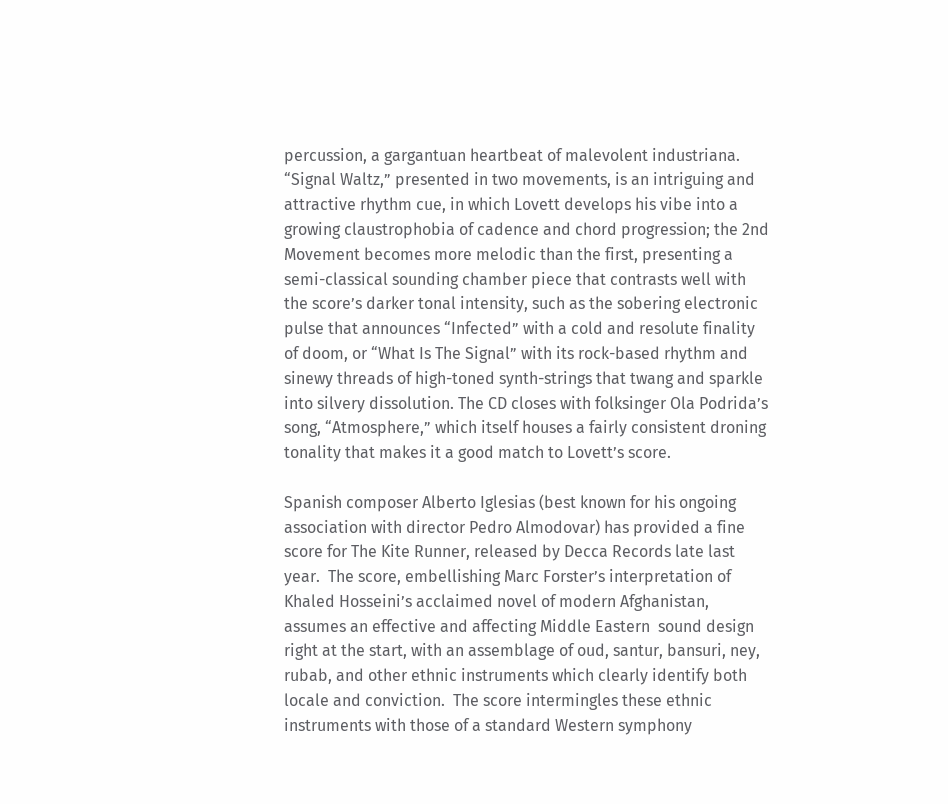percussion, a gargantuan heartbeat of malevolent industriana.   “Signal Waltz,” presented in two movements, is an intriguing and attractive rhythm cue, in which Lovett develops his vibe into a growing claustrophobia of cadence and chord progression; the 2nd Movement becomes more melodic than the first, presenting a semi-classical sounding chamber piece that contrasts well with the score’s darker tonal intensity, such as the sobering electronic pulse that announces “Infected” with a cold and resolute finality of doom, or “What Is The Signal” with its rock-based rhythm and sinewy threads of high-toned synth-strings that twang and sparkle into silvery dissolution. The CD closes with folksinger Ola Podrida’s song, “Atmosphere,” which itself houses a fairly consistent droning tonality that makes it a good match to Lovett’s score.

Spanish composer Alberto Iglesias (best known for his ongoing association with director Pedro Almodovar) has provided a fine score for The Kite Runner, released by Decca Records late last year.  The score, embellishing Marc Forster’s interpretation of Khaled Hosseini’s acclaimed novel of modern Afghanistan, assumes an effective and affecting Middle Eastern  sound design right at the start, with an assemblage of oud, santur, bansuri, ney, rubab, and other ethnic instruments which clearly identify both locale and conviction.  The score intermingles these ethnic instruments with those of a standard Western symphony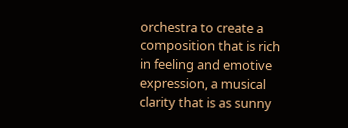orchestra to create a composition that is rich in feeling and emotive expression, a musical clarity that is as sunny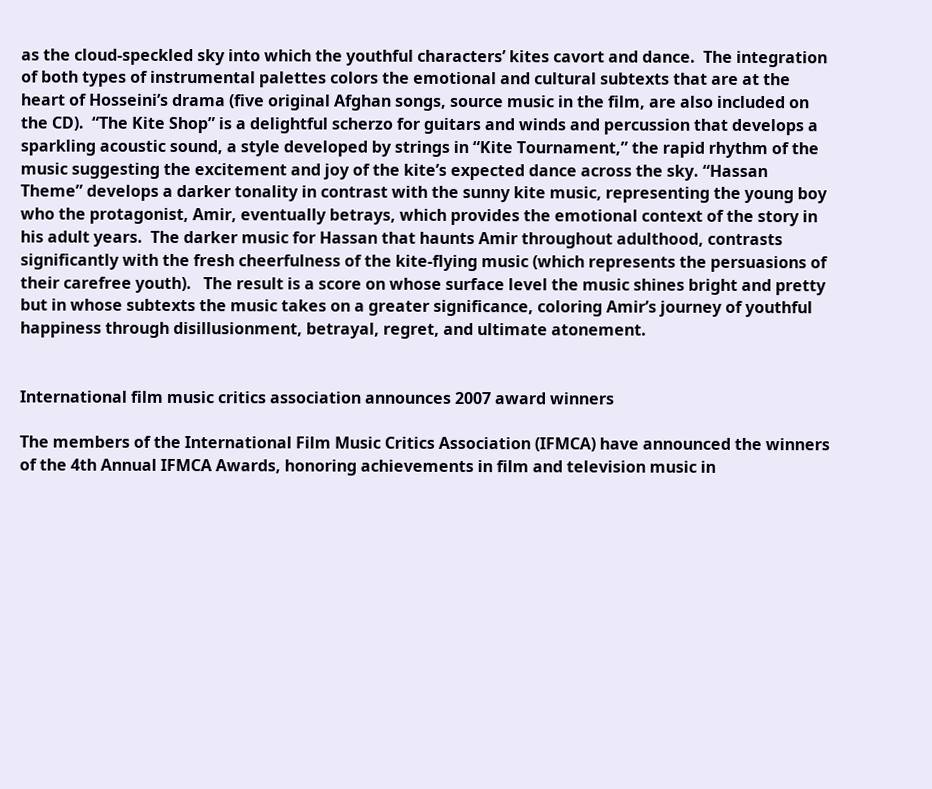as the cloud-speckled sky into which the youthful characters’ kites cavort and dance.  The integration of both types of instrumental palettes colors the emotional and cultural subtexts that are at the heart of Hosseini’s drama (five original Afghan songs, source music in the film, are also included on the CD).  “The Kite Shop” is a delightful scherzo for guitars and winds and percussion that develops a sparkling acoustic sound, a style developed by strings in “Kite Tournament,” the rapid rhythm of the music suggesting the excitement and joy of the kite’s expected dance across the sky. “Hassan Theme” develops a darker tonality in contrast with the sunny kite music, representing the young boy who the protagonist, Amir, eventually betrays, which provides the emotional context of the story in his adult years.  The darker music for Hassan that haunts Amir throughout adulthood, contrasts significantly with the fresh cheerfulness of the kite-flying music (which represents the persuasions of their carefree youth).   The result is a score on whose surface level the music shines bright and pretty but in whose subtexts the music takes on a greater significance, coloring Amir’s journey of youthful happiness through disillusionment, betrayal, regret, and ultimate atonement.


International film music critics association announces 2007 award winners

The members of the International Film Music Critics Association (IFMCA) have announced the winners of the 4th Annual IFMCA Awards, honoring achievements in film and television music in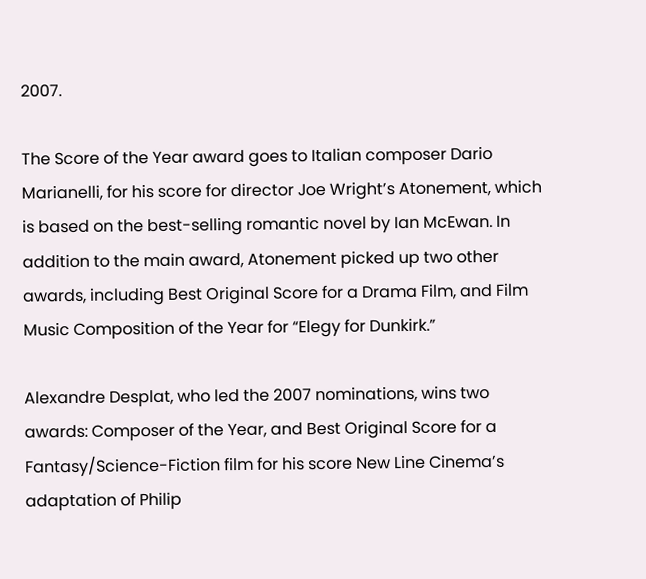2007.

The Score of the Year award goes to Italian composer Dario Marianelli, for his score for director Joe Wright’s Atonement, which is based on the best-selling romantic novel by Ian McEwan. In addition to the main award, Atonement picked up two other awards, including Best Original Score for a Drama Film, and Film Music Composition of the Year for “Elegy for Dunkirk.”

Alexandre Desplat, who led the 2007 nominations, wins two awards: Composer of the Year, and Best Original Score for a Fantasy/Science-Fiction film for his score New Line Cinema’s adaptation of Philip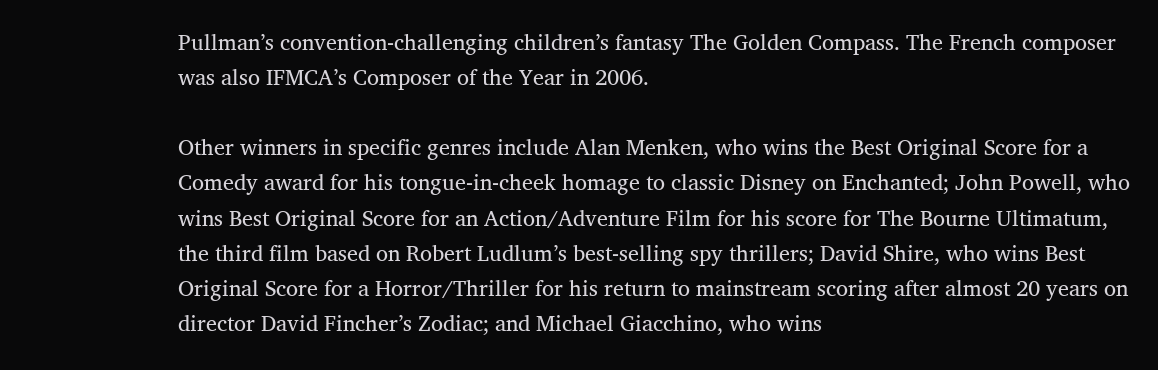Pullman’s convention-challenging children’s fantasy The Golden Compass. The French composer was also IFMCA’s Composer of the Year in 2006.

Other winners in specific genres include Alan Menken, who wins the Best Original Score for a Comedy award for his tongue-in-cheek homage to classic Disney on Enchanted; John Powell, who wins Best Original Score for an Action/Adventure Film for his score for The Bourne Ultimatum, the third film based on Robert Ludlum’s best-selling spy thrillers; David Shire, who wins Best Original Score for a Horror/Thriller for his return to mainstream scoring after almost 20 years on director David Fincher’s Zodiac; and Michael Giacchino, who wins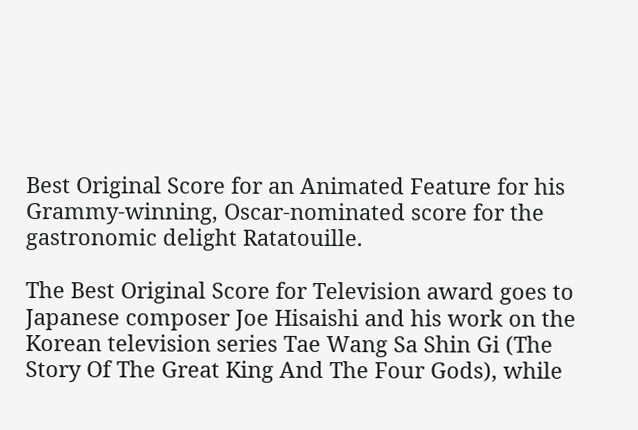Best Original Score for an Animated Feature for his Grammy-winning, Oscar-nominated score for the gastronomic delight Ratatouille.

The Best Original Score for Television award goes to Japanese composer Joe Hisaishi and his work on the Korean television series Tae Wang Sa Shin Gi (The Story Of The Great King And The Four Gods), while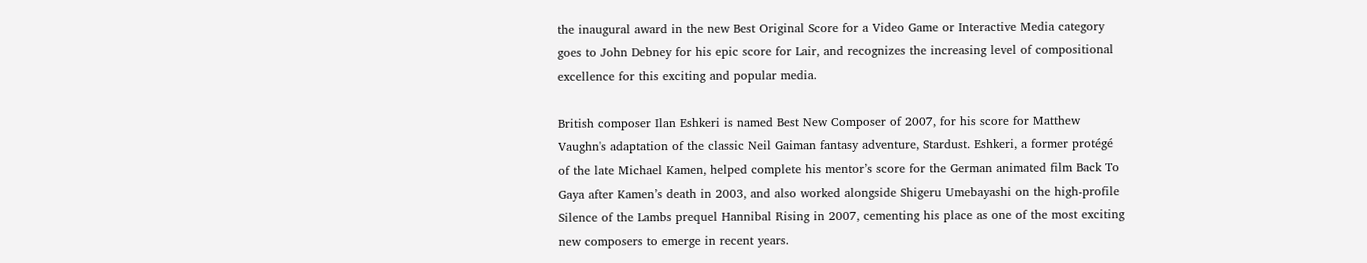the inaugural award in the new Best Original Score for a Video Game or Interactive Media category goes to John Debney for his epic score for Lair, and recognizes the increasing level of compositional excellence for this exciting and popular media.

British composer Ilan Eshkeri is named Best New Composer of 2007, for his score for Matthew Vaughn's adaptation of the classic Neil Gaiman fantasy adventure, Stardust. Eshkeri, a former protégé of the late Michael Kamen, helped complete his mentor’s score for the German animated film Back To Gaya after Kamen’s death in 2003, and also worked alongside Shigeru Umebayashi on the high-profile Silence of the Lambs prequel Hannibal Rising in 2007, cementing his place as one of the most exciting new composers to emerge in recent years.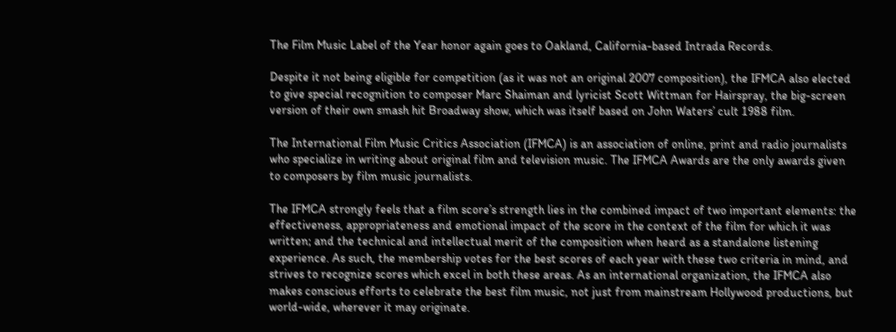The Film Music Label of the Year honor again goes to Oakland, California-based Intrada Records.

Despite it not being eligible for competition (as it was not an original 2007 composition), the IFMCA also elected to give special recognition to composer Marc Shaiman and lyricist Scott Wittman for Hairspray, the big-screen version of their own smash hit Broadway show, which was itself based on John Waters’ cult 1988 film.

The International Film Music Critics Association (IFMCA) is an association of online, print and radio journalists who specialize in writing about original film and television music. The IFMCA Awards are the only awards given to composers by film music journalists.

The IFMCA strongly feels that a film score’s strength lies in the combined impact of two important elements: the effectiveness, appropriateness and emotional impact of the score in the context of the film for which it was written; and the technical and intellectual merit of the composition when heard as a standalone listening experience. As such, the membership votes for the best scores of each year with these two criteria in mind, and strives to recognize scores which excel in both these areas. As an international organization, the IFMCA also makes conscious efforts to celebrate the best film music, not just from mainstream Hollywood productions, but world-wide, wherever it may originate.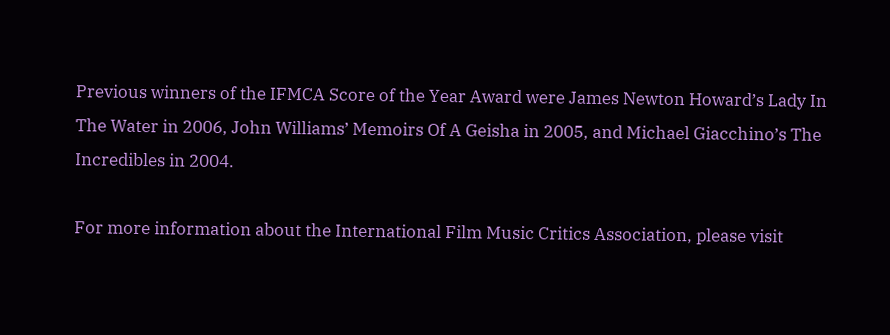Previous winners of the IFMCA Score of the Year Award were James Newton Howard’s Lady In The Water in 2006, John Williams’ Memoirs Of A Geisha in 2005, and Michael Giacchino’s The Incredibles in 2004.

For more information about the International Film Music Critics Association, please visit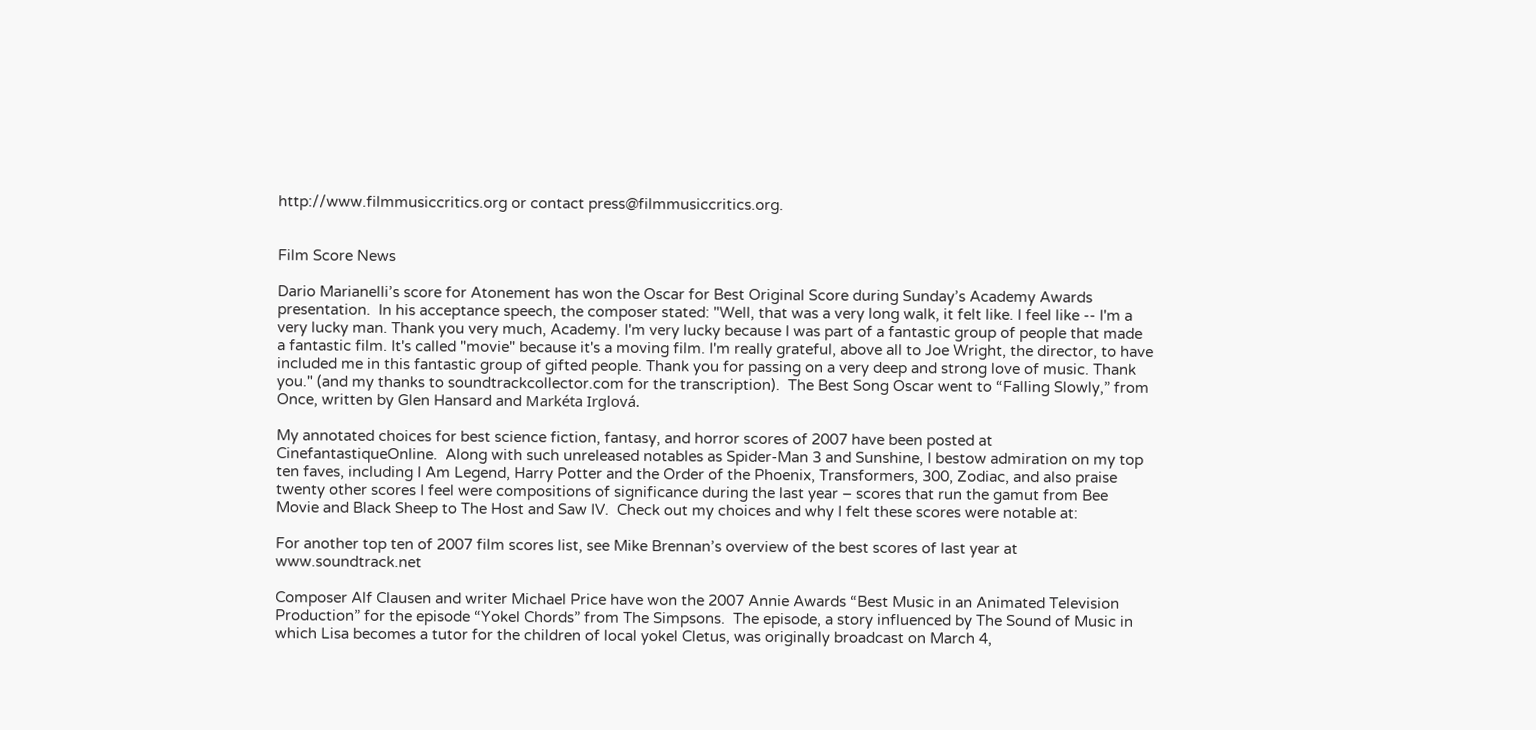http://www.filmmusiccritics.org or contact press@filmmusiccritics.org.


Film Score News

Dario Marianelli’s score for Atonement has won the Oscar for Best Original Score during Sunday’s Academy Awards presentation.  In his acceptance speech, the composer stated: "Well, that was a very long walk, it felt like. I feel like -- I'm a very lucky man. Thank you very much, Academy. I'm very lucky because I was part of a fantastic group of people that made a fantastic film. It's called "movie" because it's a moving film. I'm really grateful, above all to Joe Wright, the director, to have included me in this fantastic group of gifted people. Thank you for passing on a very deep and strong love of music. Thank you." (and my thanks to soundtrackcollector.com for the transcription).  The Best Song Oscar went to “Falling Slowly,” from Once, written by Glen Hansard and Markéta Irglová.

My annotated choices for best science fiction, fantasy, and horror scores of 2007 have been posted at CinefantastiqueOnline.  Along with such unreleased notables as Spider-Man 3 and Sunshine, I bestow admiration on my top ten faves, including I Am Legend, Harry Potter and the Order of the Phoenix, Transformers, 300, Zodiac, and also praise twenty other scores I feel were compositions of significance during the last year – scores that run the gamut from Bee Movie and Black Sheep to The Host and Saw IV.  Check out my choices and why I felt these scores were notable at:

For another top ten of 2007 film scores list, see Mike Brennan’s overview of the best scores of last year at www.soundtrack.net

Composer Alf Clausen and writer Michael Price have won the 2007 Annie Awards “Best Music in an Animated Television Production” for the episode “Yokel Chords” from The Simpsons.  The episode, a story influenced by The Sound of Music in which Lisa becomes a tutor for the children of local yokel Cletus, was originally broadcast on March 4,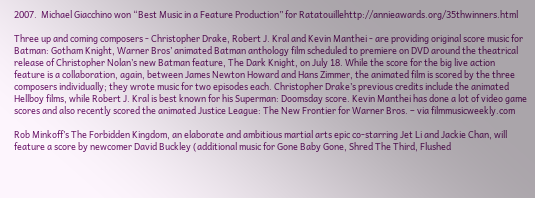2007.  Michael Giacchino won “Best Music in a Feature Production” for Ratatouillehttp://annieawards.org/35thwinners.html

Three up and coming composers - Christopher Drake, Robert J. Kral and Kevin Manthei - are providing original score music for Batman: Gotham Knight, Warner Bros’ animated Batman anthology film scheduled to premiere on DVD around the theatrical release of Christopher Nolan’s new Batman feature, The Dark Knight, on July 18. While the score for the big live action feature is a collaboration, again, between James Newton Howard and Hans Zimmer, the animated film is scored by the three composers individually; they wrote music for two episodes each. Christopher Drake’s previous credits include the animated Hellboy films, while Robert J. Kral is best known for his Superman: Doomsday score. Kevin Manthei has done a lot of video game scores and also recently scored the animated Justice League: The New Frontier for Warner Bros. – via filmmusicweekly.com

Rob Minkoff’s The Forbidden Kingdom, an elaborate and ambitious martial arts epic co-starring Jet Li and Jackie Chan, will feature a score by newcomer David Buckley (additional music for Gone Baby Gone, Shred The Third, Flushed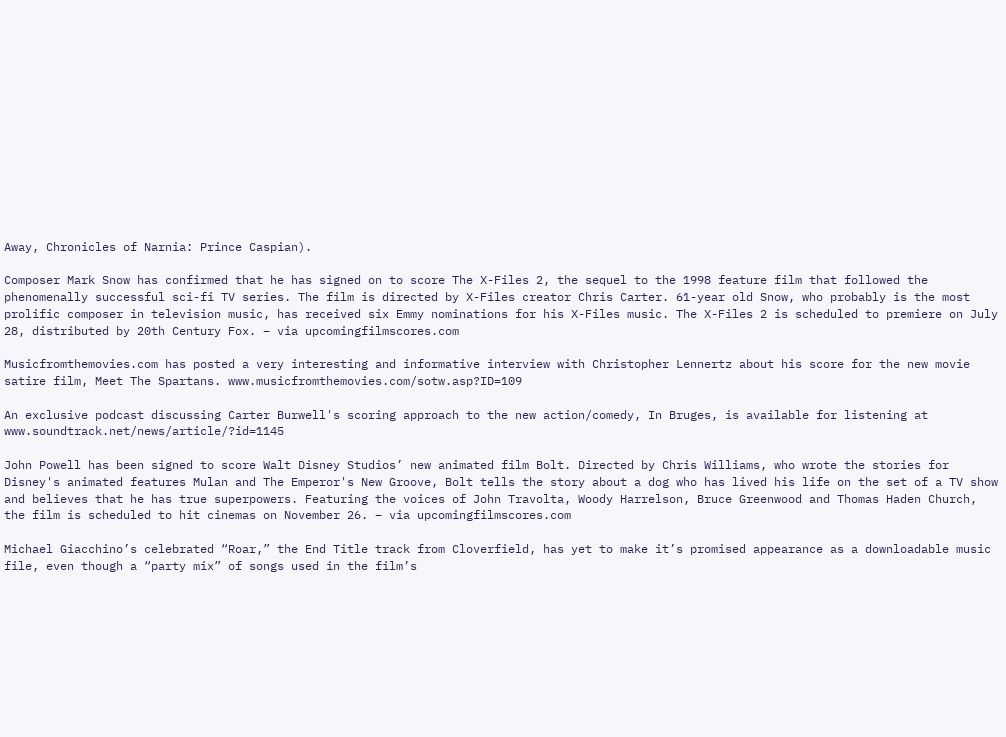Away, Chronicles of Narnia: Prince Caspian).

Composer Mark Snow has confirmed that he has signed on to score The X-Files 2, the sequel to the 1998 feature film that followed the phenomenally successful sci-fi TV series. The film is directed by X-Files creator Chris Carter. 61-year old Snow, who probably is the most prolific composer in television music, has received six Emmy nominations for his X-Files music. The X-Files 2 is scheduled to premiere on July 28, distributed by 20th Century Fox. – via upcomingfilmscores.com

Musicfromthemovies.com has posted a very interesting and informative interview with Christopher Lennertz about his score for the new movie satire film, Meet The Spartans. www.musicfromthemovies.com/sotw.asp?ID=109

An exclusive podcast discussing Carter Burwell's scoring approach to the new action/comedy, In Bruges, is available for listening at www.soundtrack.net/news/article/?id=1145

John Powell has been signed to score Walt Disney Studios’ new animated film Bolt. Directed by Chris Williams, who wrote the stories for Disney's animated features Mulan and The Emperor's New Groove, Bolt tells the story about a dog who has lived his life on the set of a TV show and believes that he has true superpowers. Featuring the voices of John Travolta, Woody Harrelson, Bruce Greenwood and Thomas Haden Church, the film is scheduled to hit cinemas on November 26. – via upcomingfilmscores.com

Michael Giacchino’s celebrated “Roar,” the End Title track from Cloverfield, has yet to make it’s promised appearance as a downloadable music file, even though a “party mix” of songs used in the film’s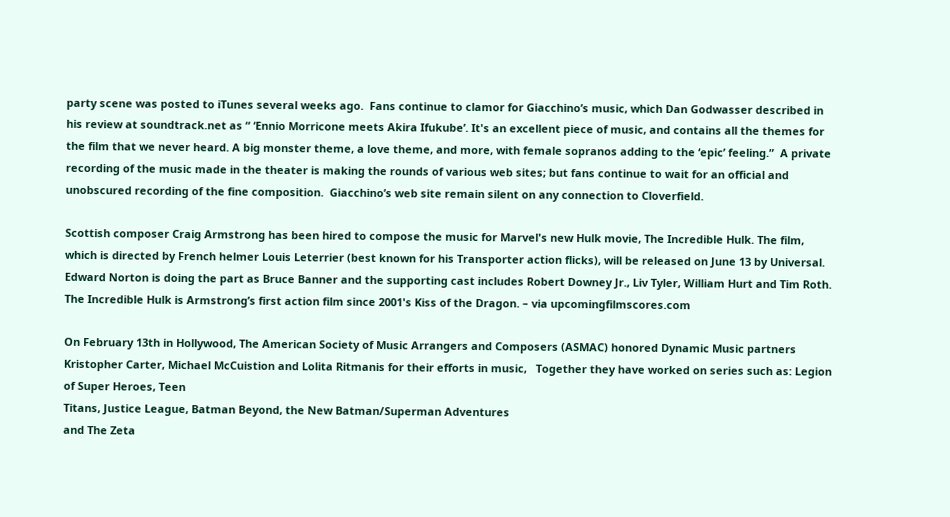party scene was posted to iTunes several weeks ago.  Fans continue to clamor for Giacchino’s music, which Dan Godwasser described in his review at soundtrack.net as “ ‘Ennio Morricone meets Akira Ifukube’. It's an excellent piece of music, and contains all the themes for the film that we never heard. A big monster theme, a love theme, and more, with female sopranos adding to the ‘epic’ feeling.”  A private recording of the music made in the theater is making the rounds of various web sites; but fans continue to wait for an official and unobscured recording of the fine composition.  Giacchino’s web site remain silent on any connection to Cloverfield.

Scottish composer Craig Armstrong has been hired to compose the music for Marvel's new Hulk movie, The Incredible Hulk. The film, which is directed by French helmer Louis Leterrier (best known for his Transporter action flicks), will be released on June 13 by Universal. Edward Norton is doing the part as Bruce Banner and the supporting cast includes Robert Downey Jr., Liv Tyler, William Hurt and Tim Roth. The Incredible Hulk is Armstrong’s first action film since 2001's Kiss of the Dragon. – via upcomingfilmscores.com

On February 13th in Hollywood, The American Society of Music Arrangers and Composers (ASMAC) honored Dynamic Music partners Kristopher Carter, Michael McCuistion and Lolita Ritmanis for their efforts in music,   Together they have worked on series such as: Legion of Super Heroes, Teen
Titans, Justice League, Batman Beyond, the New Batman/Superman Adventures
and The Zeta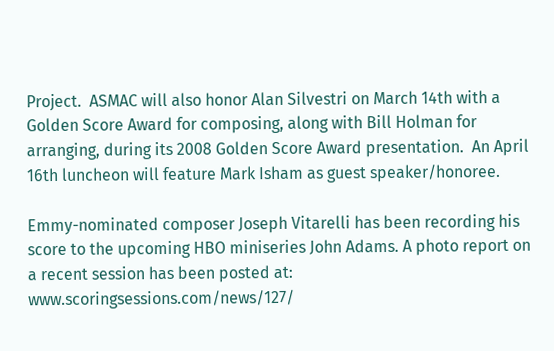Project.  ASMAC will also honor Alan Silvestri on March 14th with a Golden Score Award for composing, along with Bill Holman for arranging, during its 2008 Golden Score Award presentation.  An April 16th luncheon will feature Mark Isham as guest speaker/honoree.

Emmy-nominated composer Joseph Vitarelli has been recording his score to the upcoming HBO miniseries John Adams. A photo report on a recent session has been posted at: www.scoringsessions.com/news/127/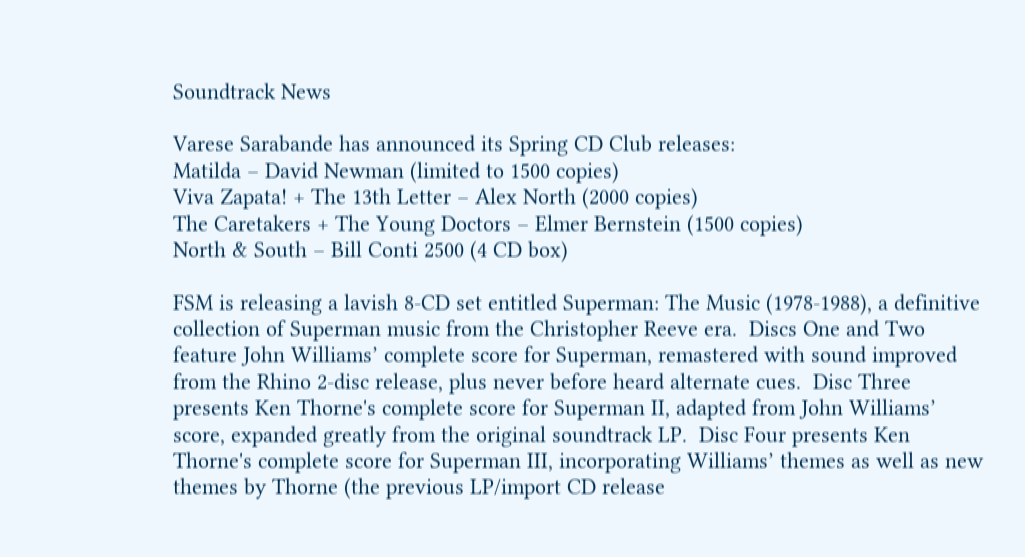Soundtrack News

Varese Sarabande has announced its Spring CD Club releases:
Matilda – David Newman (limited to 1500 copies)
Viva Zapata! + The 13th Letter – Alex North (2000 copies)
The Caretakers + The Young Doctors – Elmer Bernstein (1500 copies)
North & South – Bill Conti 2500 (4 CD box)

FSM is releasing a lavish 8-CD set entitled Superman: The Music (1978-1988), a definitive collection of Superman music from the Christopher Reeve era.  Discs One and Two feature John Williams’ complete score for Superman, remastered with sound improved from the Rhino 2-disc release, plus never before heard alternate cues.  Disc Three presents Ken Thorne's complete score for Superman II, adapted from John Williams’ score, expanded greatly from the original soundtrack LP.  Disc Four presents Ken Thorne's complete score for Superman III, incorporating Williams’ themes as well as new themes by Thorne (the previous LP/import CD release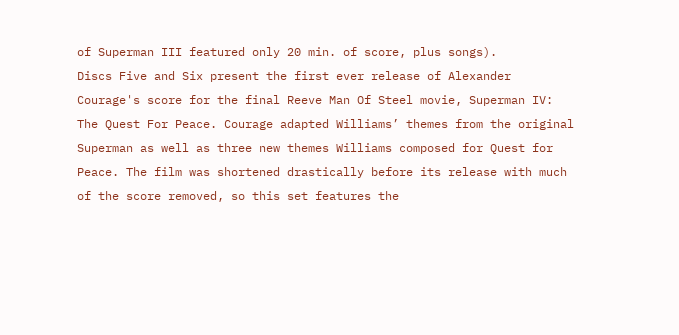of Superman III featured only 20 min. of score, plus songs).
Discs Five and Six present the first ever release of Alexander Courage's score for the final Reeve Man Of Steel movie, Superman IV: The Quest For Peace. Courage adapted Williams’ themes from the original Superman as well as three new themes Williams composed for Quest for Peace. The film was shortened drastically before its release with much of the score removed, so this set features the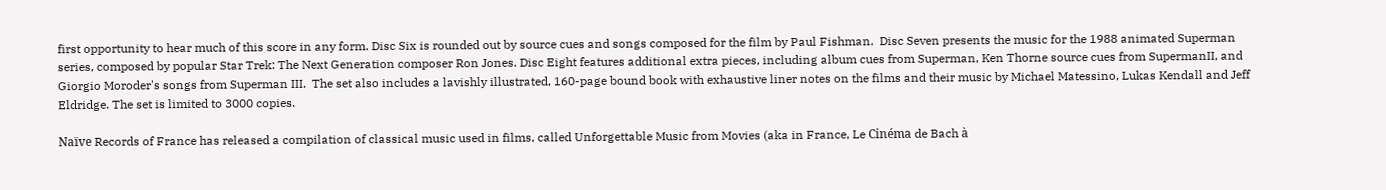first opportunity to hear much of this score in any form. Disc Six is rounded out by source cues and songs composed for the film by Paul Fishman.  Disc Seven presents the music for the 1988 animated Superman series, composed by popular Star Trek: The Next Generation composer Ron Jones. Disc Eight features additional extra pieces, including album cues from Superman, Ken Thorne source cues from SupermanII, and Giorgio Moroder's songs from Superman III.  The set also includes a lavishly illustrated, 160-page bound book with exhaustive liner notes on the films and their music by Michael Matessino, Lukas Kendall and Jeff Eldridge. The set is limited to 3000 copies.

Naïve Records of France has released a compilation of classical music used in films, called Unforgettable Music from Movies (aka in France, Le Cinéma de Bach à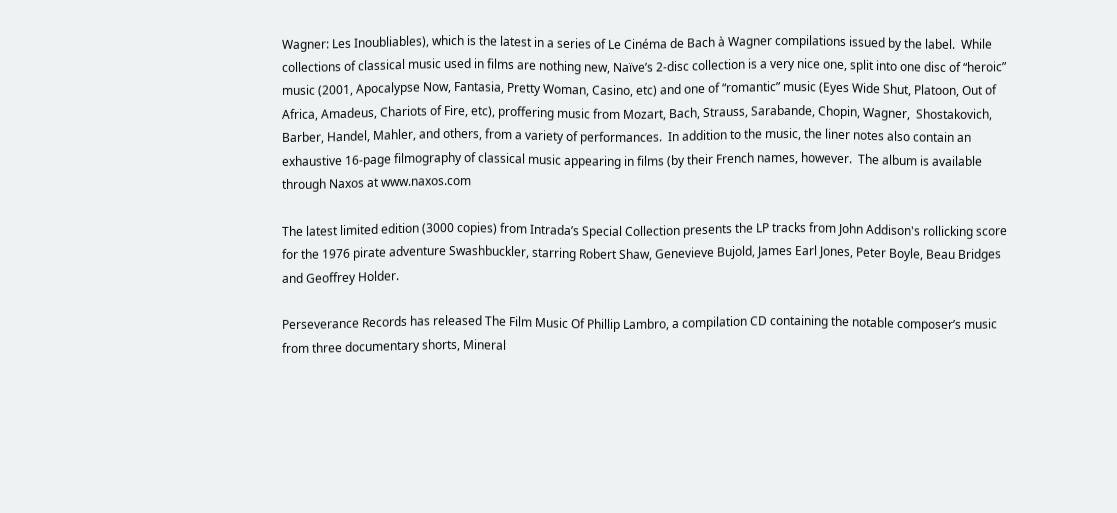Wagner: Les Inoubliables), which is the latest in a series of Le Cinéma de Bach à Wagner compilations issued by the label.  While collections of classical music used in films are nothing new, Naïve’s 2-disc collection is a very nice one, split into one disc of “heroic” music (2001, Apocalypse Now, Fantasia, Pretty Woman, Casino, etc) and one of “romantic” music (Eyes Wide Shut, Platoon, Out of Africa, Amadeus, Chariots of Fire, etc), proffering music from Mozart, Bach, Strauss, Sarabande, Chopin, Wagner,  Shostakovich, Barber, Handel, Mahler, and others, from a variety of performances.  In addition to the music, the liner notes also contain an exhaustive 16-page filmography of classical music appearing in films (by their French names, however.  The album is available through Naxos at www.naxos.com

The latest limited edition (3000 copies) from Intrada’s Special Collection presents the LP tracks from John Addison's rollicking score for the 1976 pirate adventure Swashbuckler, starring Robert Shaw, Genevieve Bujold, James Earl Jones, Peter Boyle, Beau Bridges and Geoffrey Holder.

Perseverance Records has released The Film Music Of Phillip Lambro, a compilation CD containing the notable composer’s music from three documentary shorts, Mineral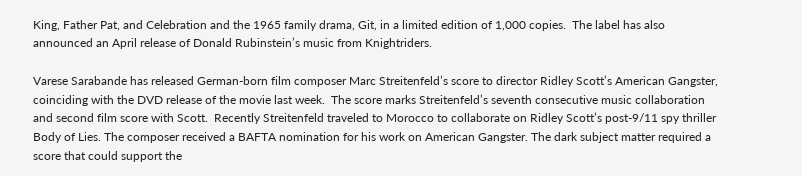King, Father Pat, and Celebration and the 1965 family drama, Git, in a limited edition of 1,000 copies.  The label has also announced an April release of Donald Rubinstein’s music from Knightriders.

Varese Sarabande has released German-born film composer Marc Streitenfeld’s score to director Ridley Scott’s American Gangster, coinciding with the DVD release of the movie last week.  The score marks Streitenfeld’s seventh consecutive music collaboration and second film score with Scott.  Recently Streitenfeld traveled to Morocco to collaborate on Ridley Scott’s post-9/11 spy thriller Body of Lies. The composer received a BAFTA nomination for his work on American Gangster. The dark subject matter required a score that could support the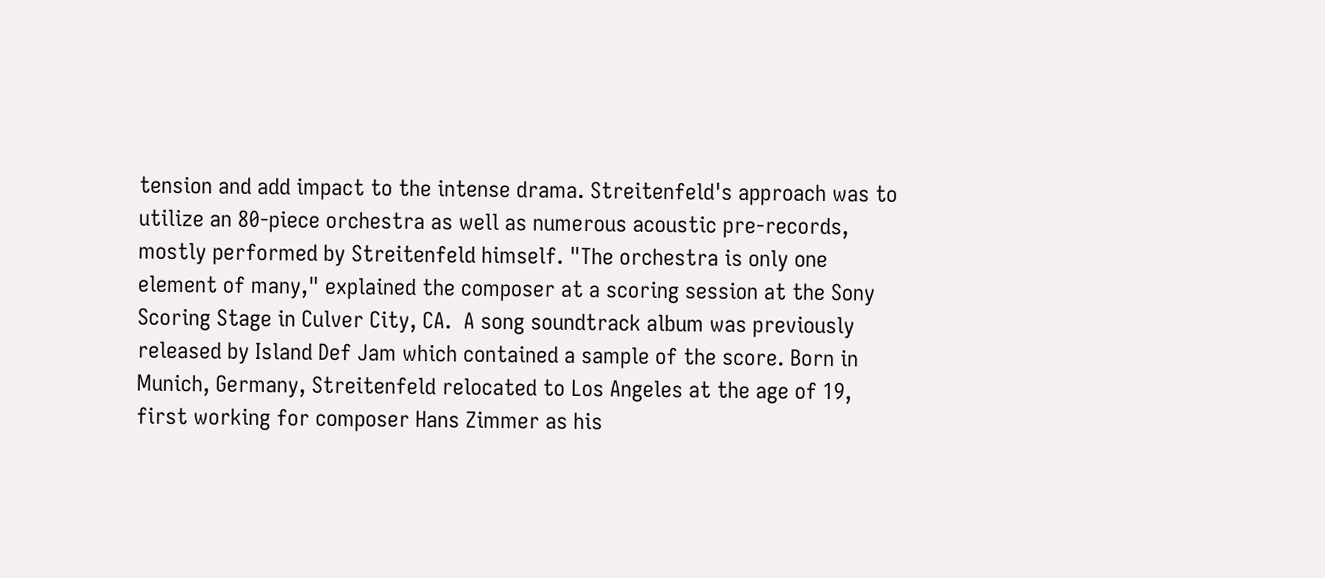tension and add impact to the intense drama. Streitenfeld's approach was to utilize an 80-piece orchestra as well as numerous acoustic pre-records, mostly performed by Streitenfeld himself. "The orchestra is only one element of many," explained the composer at a scoring session at the Sony Scoring Stage in Culver City, CA.  A song soundtrack album was previously released by Island Def Jam which contained a sample of the score. Born in Munich, Germany, Streitenfeld relocated to Los Angeles at the age of 19, first working for composer Hans Zimmer as his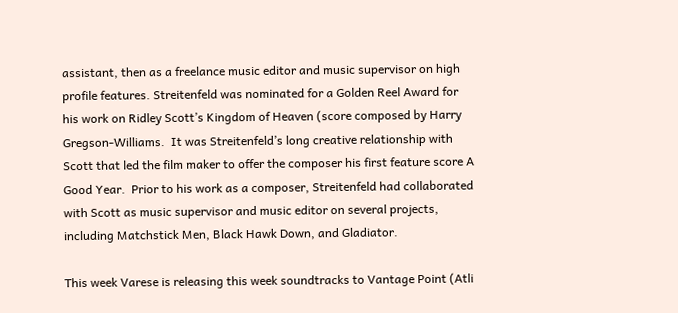assistant, then as a freelance music editor and music supervisor on high profile features. Streitenfeld was nominated for a Golden Reel Award for his work on Ridley Scott’s Kingdom of Heaven (score composed by Harry Gregson-Williams.  It was Streitenfeld’s long creative relationship with Scott that led the film maker to offer the composer his first feature score A Good Year.  Prior to his work as a composer, Streitenfeld had collaborated with Scott as music supervisor and music editor on several projects, including Matchstick Men, Black Hawk Down, and Gladiator.

This week Varese is releasing this week soundtracks to Vantage Point (Atli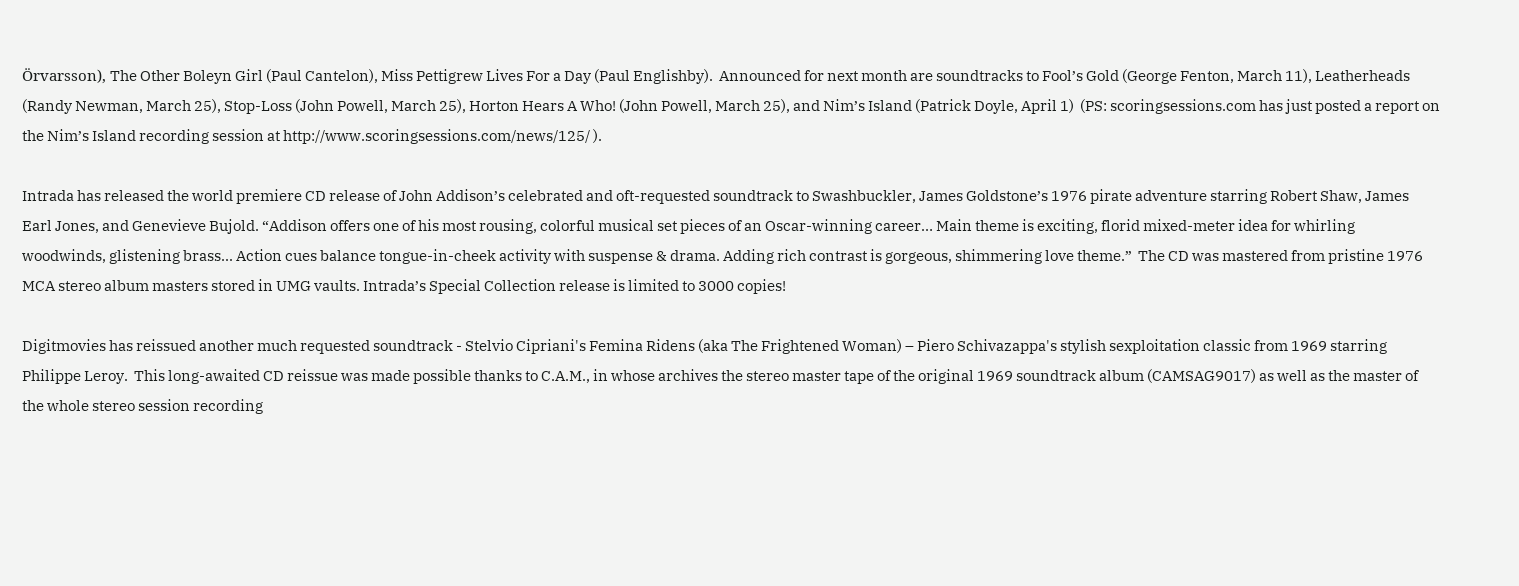Örvarsson), The Other Boleyn Girl (Paul Cantelon), Miss Pettigrew Lives For a Day (Paul Englishby).  Announced for next month are soundtracks to Fool’s Gold (George Fenton, March 11), Leatherheads (Randy Newman, March 25), Stop-Loss (John Powell, March 25), Horton Hears A Who! (John Powell, March 25), and Nim’s Island (Patrick Doyle, April 1)  (PS: scoringsessions.com has just posted a report on the Nim’s Island recording session at http://www.scoringsessions.com/news/125/ ).

Intrada has released the world premiere CD release of John Addison’s celebrated and oft-requested soundtrack to Swashbuckler, James Goldstone’s 1976 pirate adventure starring Robert Shaw, James Earl Jones, and Genevieve Bujold. “Addison offers one of his most rousing, colorful musical set pieces of an Oscar-winning career… Main theme is exciting, florid mixed-meter idea for whirling woodwinds, glistening brass... Action cues balance tongue-in-cheek activity with suspense & drama. Adding rich contrast is gorgeous, shimmering love theme.”  The CD was mastered from pristine 1976 MCA stereo album masters stored in UMG vaults. Intrada’s Special Collection release is limited to 3000 copies!

Digitmovies has reissued another much requested soundtrack - Stelvio Cipriani's Femina Ridens (aka The Frightened Woman) – Piero Schivazappa's stylish sexploitation classic from 1969 starring Philippe Leroy.  This long-awaited CD reissue was made possible thanks to C.A.M., in whose archives the stereo master tape of the original 1969 soundtrack album (CAMSAG9017) as well as the master of the whole stereo session recording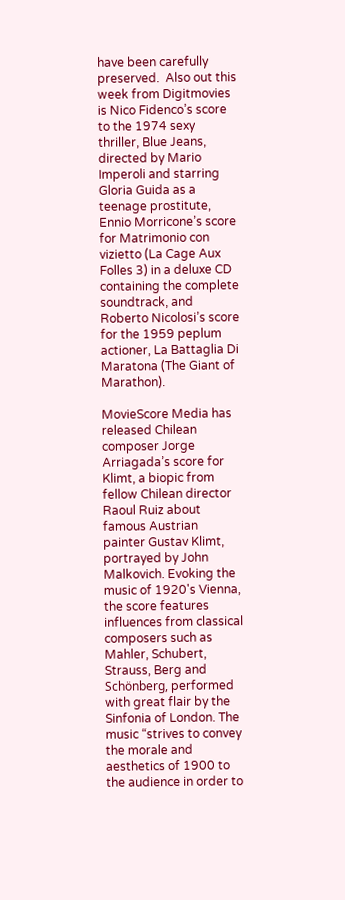have been carefully preserved.  Also out this week from Digitmovies is Nico Fidenco’s score to the 1974 sexy thriller, Blue Jeans, directed by Mario Imperoli and starring Gloria Guida as a teenage prostitute, Ennio Morricone’s score for Matrimonio con vizietto (La Cage Aux Folles 3) in a deluxe CD containing the complete soundtrack, and Roberto Nicolosi’s score for the 1959 peplum actioner, La Battaglia Di Maratona (The Giant of Marathon).

MovieScore Media has released Chilean composer Jorge Arriagada’s score for Klimt, a biopic from fellow Chilean director Raoul Ruiz about famous Austrian painter Gustav Klimt, portrayed by John Malkovich. Evoking the music of 1920's Vienna, the score features influences from classical composers such as Mahler, Schubert, Strauss, Berg and Schönberg, performed with great flair by the Sinfonia of London. The music “strives to convey the morale and aesthetics of 1900 to the audience in order to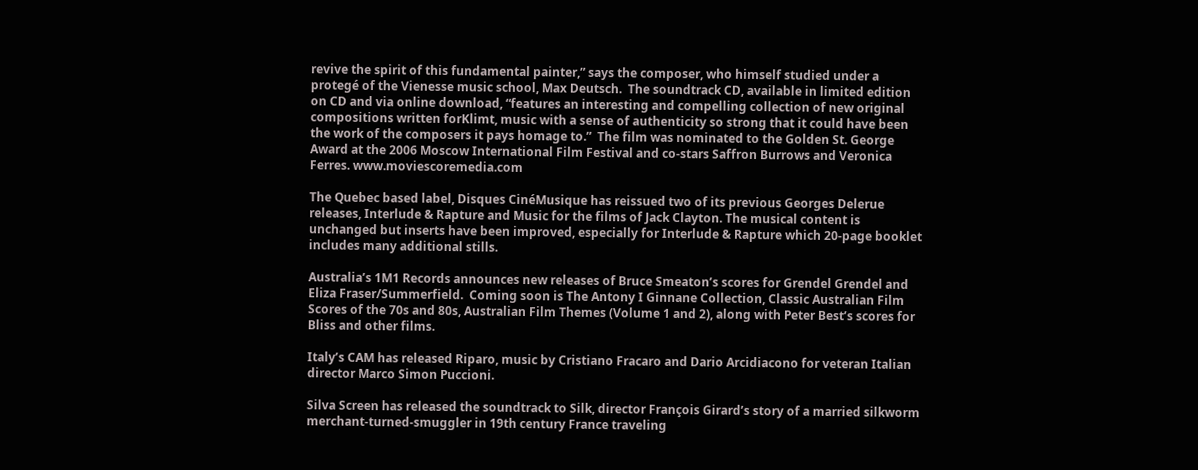revive the spirit of this fundamental painter,” says the composer, who himself studied under a protegé of the Vienesse music school, Max Deutsch.  The soundtrack CD, available in limited edition on CD and via online download, “features an interesting and compelling collection of new original compositions written forKlimt, music with a sense of authenticity so strong that it could have been the work of the composers it pays homage to.”  The film was nominated to the Golden St. George Award at the 2006 Moscow International Film Festival and co-stars Saffron Burrows and Veronica Ferres. www.moviescoremedia.com

The Quebec based label, Disques CinéMusique has reissued two of its previous Georges Delerue releases, Interlude & Rapture and Music for the films of Jack Clayton. The musical content is unchanged but inserts have been improved, especially for Interlude & Rapture which 20-page booklet includes many additional stills.

Australia’s 1M1 Records announces new releases of Bruce Smeaton’s scores for Grendel Grendel and Eliza Fraser/Summerfield.  Coming soon is The Antony I Ginnane Collection, Classic Australian Film Scores of the 70s and 80s, Australian Film Themes (Volume 1 and 2), along with Peter Best’s scores for Bliss and other films.

Italy’s CAM has released Riparo, music by Cristiano Fracaro and Dario Arcidiacono for veteran Italian director Marco Simon Puccioni.

Silva Screen has released the soundtrack to Silk, director François Girard’s story of a married silkworm merchant-turned-smuggler in 19th century France traveling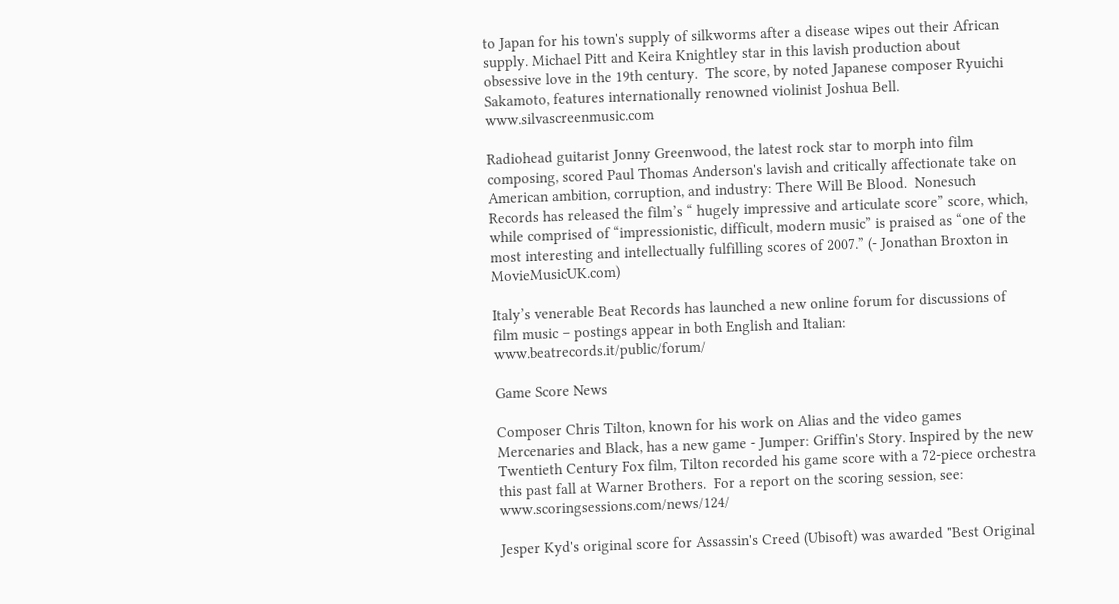to Japan for his town's supply of silkworms after a disease wipes out their African supply. Michael Pitt and Keira Knightley star in this lavish production about obsessive love in the 19th century.  The score, by noted Japanese composer Ryuichi Sakamoto, features internationally renowned violinist Joshua Bell. www.silvascreenmusic.com

Radiohead guitarist Jonny Greenwood, the latest rock star to morph into film composing, scored Paul Thomas Anderson's lavish and critically affectionate take on American ambition, corruption, and industry: There Will Be Blood.  Nonesuch Records has released the film’s “ hugely impressive and articulate score” score, which, while comprised of “impressionistic, difficult, modern music” is praised as “one of the most interesting and intellectually fulfilling scores of 2007.” (- Jonathan Broxton in MovieMusicUK.com)

Italy’s venerable Beat Records has launched a new online forum for discussions of film music – postings appear in both English and Italian: www.beatrecords.it/public/forum/

Game Score News

Composer Chris Tilton, known for his work on Alias and the video games Mercenaries and Black, has a new game - Jumper: Griffin's Story. Inspired by the new Twentieth Century Fox film, Tilton recorded his game score with a 72-piece orchestra this past fall at Warner Brothers.  For a report on the scoring session, see: www.scoringsessions.com/news/124/

Jesper Kyd's original score for Assassin's Creed (Ubisoft) was awarded "Best Original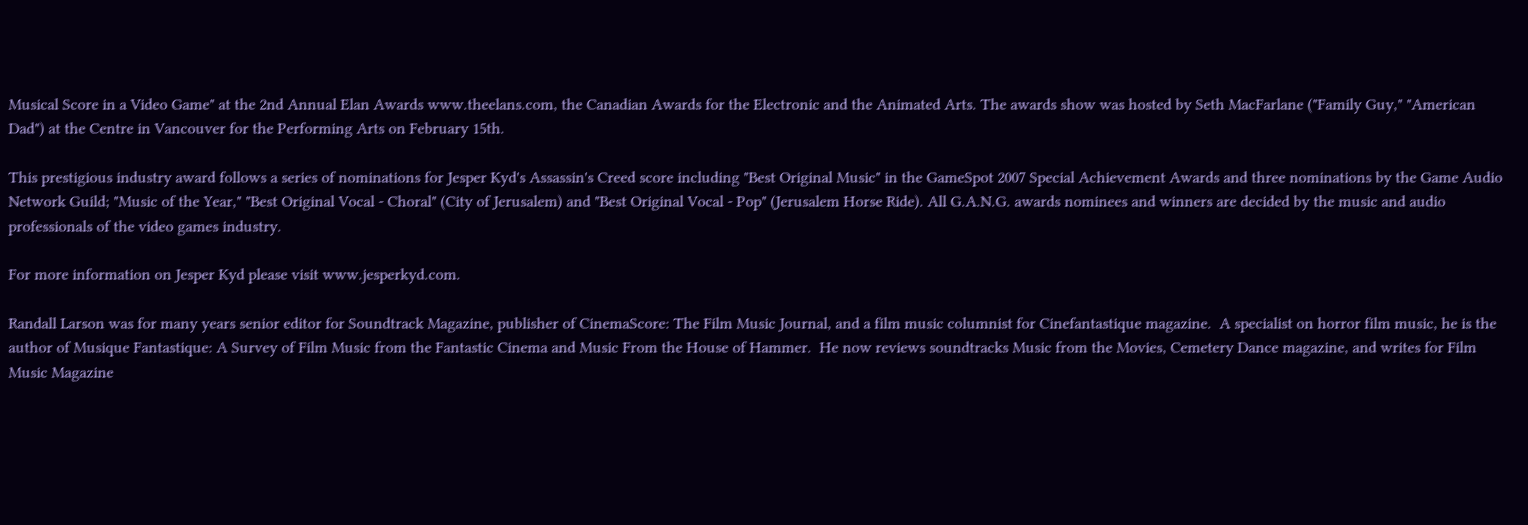Musical Score in a Video Game" at the 2nd Annual Elan Awards www.theelans.com, the Canadian Awards for the Electronic and the Animated Arts. The awards show was hosted by Seth MacFarlane ("Family Guy," "American Dad") at the Centre in Vancouver for the Performing Arts on February 15th.

This prestigious industry award follows a series of nominations for Jesper Kyd's Assassin's Creed score including "Best Original Music" in the GameSpot 2007 Special Achievement Awards and three nominations by the Game Audio Network Guild; "Music of the Year," "Best Original Vocal - Choral" (City of Jerusalem) and "Best Original Vocal - Pop" (Jerusalem Horse Ride). All G.A.N.G. awards nominees and winners are decided by the music and audio professionals of the video games industry.

For more information on Jesper Kyd please visit www.jesperkyd.com.

Randall Larson was for many years senior editor for Soundtrack Magazine, publisher of CinemaScore: The Film Music Journal, and a film music columnist for Cinefantastique magazine.  A specialist on horror film music, he is the author of Musique Fantastique: A Survey of Film Music from the Fantastic Cinema and Music From the House of Hammer.  He now reviews soundtracks Music from the Movies, Cemetery Dance magazine, and writes for Film Music Magazine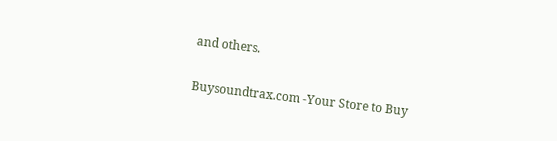and others.


Buysoundtrax.com -Your Store to Buy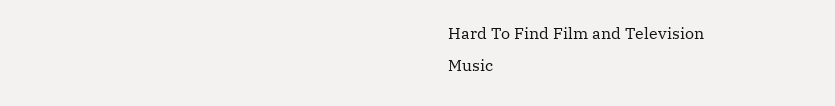Hard To Find Film and Television
Music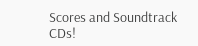Scores and Soundtrack CDs!